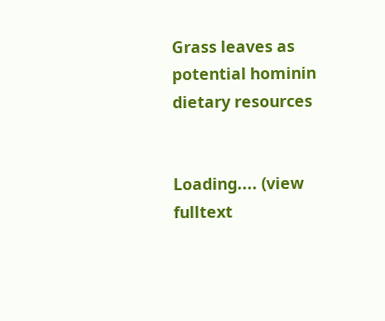Grass leaves as potential hominin dietary resources


Loading.... (view fulltext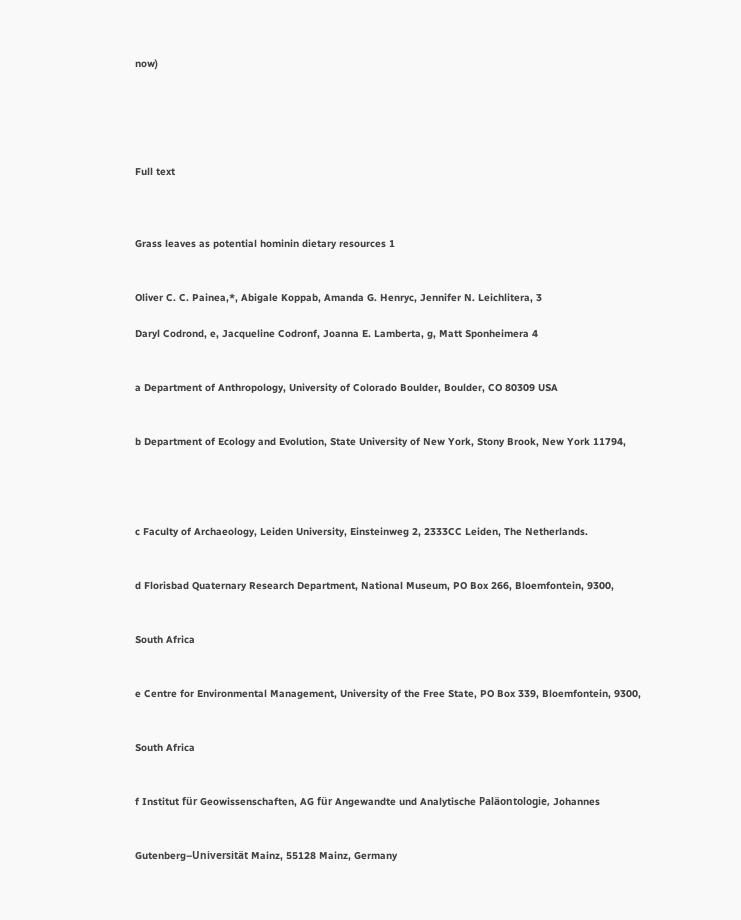now)





Full text



Grass leaves as potential hominin dietary resources 1


Oliver C. C. Painea,*, Abigale Koppab, Amanda G. Henryc, Jennifer N. Leichlitera, 3

Daryl Codrond, e, Jacqueline Codronf, Joanna E. Lamberta, g, Matt Sponheimera 4


a Department of Anthropology, University of Colorado Boulder, Boulder, CO 80309 USA


b Department of Ecology and Evolution, State University of New York, Stony Brook, New York 11794,




c Faculty of Archaeology, Leiden University, Einsteinweg 2, 2333CC Leiden, The Netherlands.


d Florisbad Quaternary Research Department, National Museum, PO Box 266, Bloemfontein, 9300,


South Africa


e Centre for Environmental Management, University of the Free State, PO Box 339, Bloemfontein, 9300,


South Africa


f Institut für Geowissenschaften, AG für Angewandte und Analytische Paläontologie, Johannes


Gutenberg–Universität Mainz, 55128 Mainz, Germany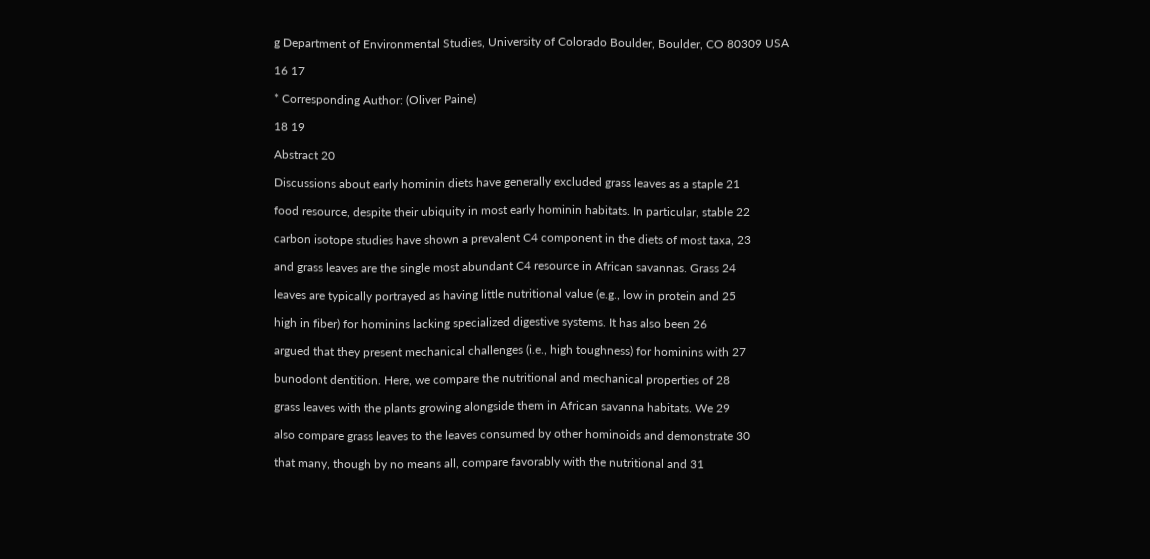g Department of Environmental Studies, University of Colorado Boulder, Boulder, CO 80309 USA

16 17

* Corresponding Author: (Oliver Paine)

18 19

Abstract 20

Discussions about early hominin diets have generally excluded grass leaves as a staple 21

food resource, despite their ubiquity in most early hominin habitats. In particular, stable 22

carbon isotope studies have shown a prevalent C4 component in the diets of most taxa, 23

and grass leaves are the single most abundant C4 resource in African savannas. Grass 24

leaves are typically portrayed as having little nutritional value (e.g., low in protein and 25

high in fiber) for hominins lacking specialized digestive systems. It has also been 26

argued that they present mechanical challenges (i.e., high toughness) for hominins with 27

bunodont dentition. Here, we compare the nutritional and mechanical properties of 28

grass leaves with the plants growing alongside them in African savanna habitats. We 29

also compare grass leaves to the leaves consumed by other hominoids and demonstrate 30

that many, though by no means all, compare favorably with the nutritional and 31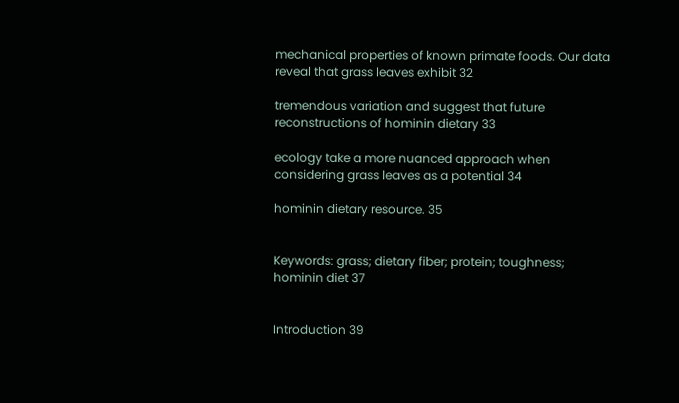mechanical properties of known primate foods. Our data reveal that grass leaves exhibit 32

tremendous variation and suggest that future reconstructions of hominin dietary 33

ecology take a more nuanced approach when considering grass leaves as a potential 34

hominin dietary resource. 35


Keywords: grass; dietary fiber; protein; toughness; hominin diet 37


Introduction 39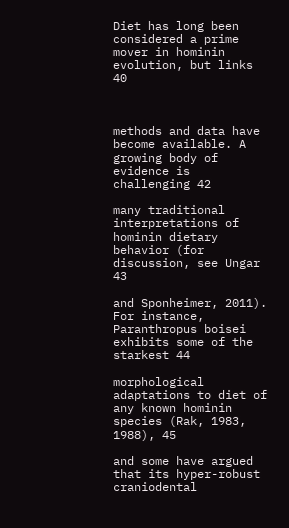Diet has long been considered a prime mover in hominin evolution, but links 40



methods and data have become available. A growing body of evidence is challenging 42

many traditional interpretations of hominin dietary behavior (for discussion, see Ungar 43

and Sponheimer, 2011). For instance, Paranthropus boisei exhibits some of the starkest 44

morphological adaptations to diet of any known hominin species (Rak, 1983, 1988), 45

and some have argued that its hyper-robust craniodental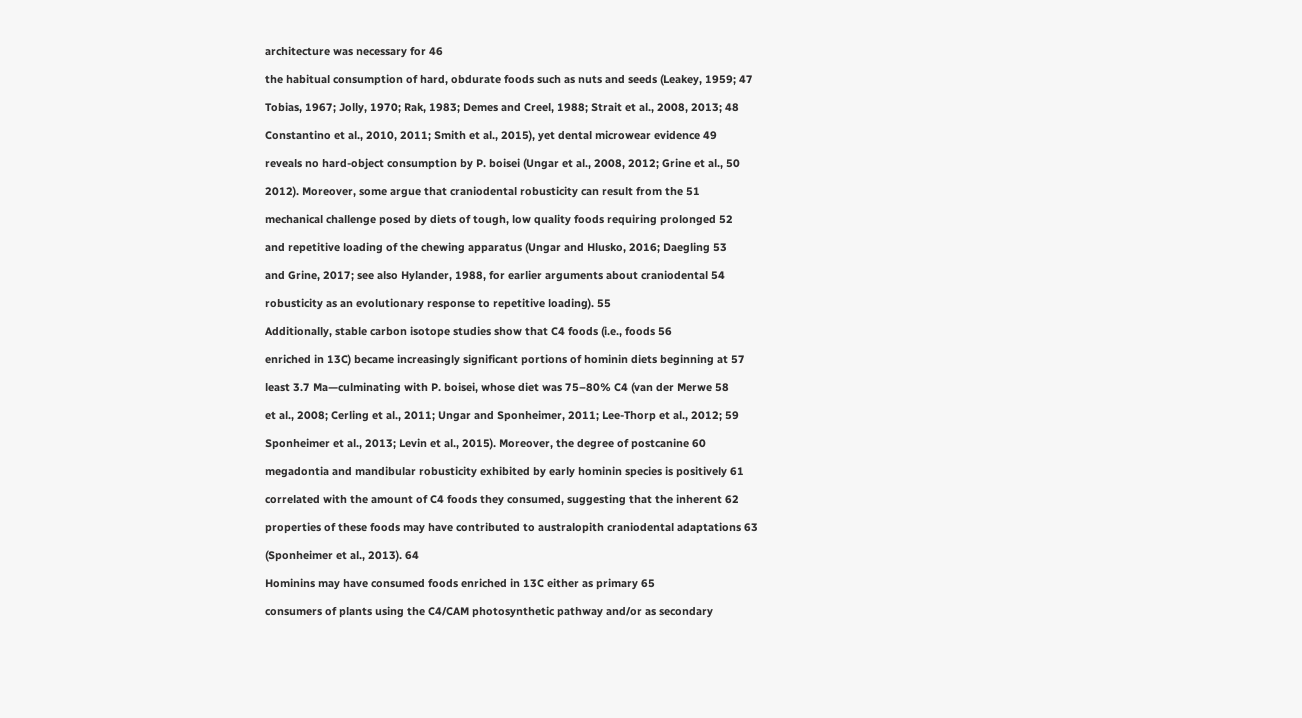architecture was necessary for 46

the habitual consumption of hard, obdurate foods such as nuts and seeds (Leakey, 1959; 47

Tobias, 1967; Jolly, 1970; Rak, 1983; Demes and Creel, 1988; Strait et al., 2008, 2013; 48

Constantino et al., 2010, 2011; Smith et al., 2015), yet dental microwear evidence 49

reveals no hard-object consumption by P. boisei (Ungar et al., 2008, 2012; Grine et al., 50

2012). Moreover, some argue that craniodental robusticity can result from the 51

mechanical challenge posed by diets of tough, low quality foods requiring prolonged 52

and repetitive loading of the chewing apparatus (Ungar and Hlusko, 2016; Daegling 53

and Grine, 2017; see also Hylander, 1988, for earlier arguments about craniodental 54

robusticity as an evolutionary response to repetitive loading). 55

Additionally, stable carbon isotope studies show that C4 foods (i.e., foods 56

enriched in 13C) became increasingly significant portions of hominin diets beginning at 57

least 3.7 Ma—culminating with P. boisei, whose diet was 75–80% C4 (van der Merwe 58

et al., 2008; Cerling et al., 2011; Ungar and Sponheimer, 2011; Lee-Thorp et al., 2012; 59

Sponheimer et al., 2013; Levin et al., 2015). Moreover, the degree of postcanine 60

megadontia and mandibular robusticity exhibited by early hominin species is positively 61

correlated with the amount of C4 foods they consumed, suggesting that the inherent 62

properties of these foods may have contributed to australopith craniodental adaptations 63

(Sponheimer et al., 2013). 64

Hominins may have consumed foods enriched in 13C either as primary 65

consumers of plants using the C4/CAM photosynthetic pathway and/or as secondary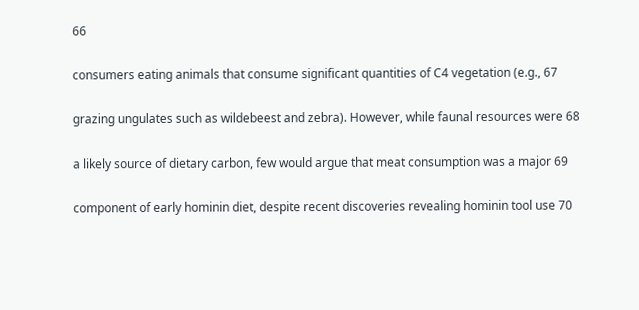66

consumers eating animals that consume significant quantities of C4 vegetation (e.g., 67

grazing ungulates such as wildebeest and zebra). However, while faunal resources were 68

a likely source of dietary carbon, few would argue that meat consumption was a major 69

component of early hominin diet, despite recent discoveries revealing hominin tool use 70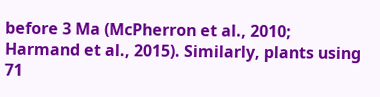before 3 Ma (McPherron et al., 2010; Harmand et al., 2015). Similarly, plants using 71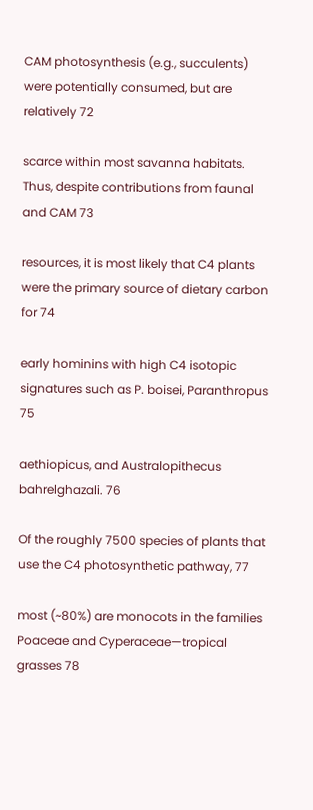CAM photosynthesis (e.g., succulents) were potentially consumed, but are relatively 72

scarce within most savanna habitats. Thus, despite contributions from faunal and CAM 73

resources, it is most likely that C4 plants were the primary source of dietary carbon for 74

early hominins with high C4 isotopic signatures such as P. boisei, Paranthropus 75

aethiopicus, and Australopithecus bahrelghazali. 76

Of the roughly 7500 species of plants that use the C4 photosynthetic pathway, 77

most (~80%) are monocots in the families Poaceae and Cyperaceae—tropical grasses 78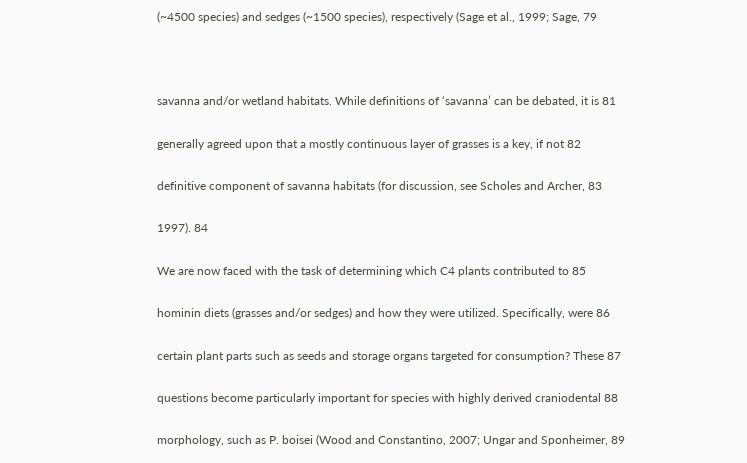(~4500 species) and sedges (~1500 species), respectively (Sage et al., 1999; Sage, 79



savanna and/or wetland habitats. While definitions of ‘savanna’ can be debated, it is 81

generally agreed upon that a mostly continuous layer of grasses is a key, if not 82

definitive component of savanna habitats (for discussion, see Scholes and Archer, 83

1997). 84

We are now faced with the task of determining which C4 plants contributed to 85

hominin diets (grasses and/or sedges) and how they were utilized. Specifically, were 86

certain plant parts such as seeds and storage organs targeted for consumption? These 87

questions become particularly important for species with highly derived craniodental 88

morphology, such as P. boisei (Wood and Constantino, 2007; Ungar and Sponheimer, 89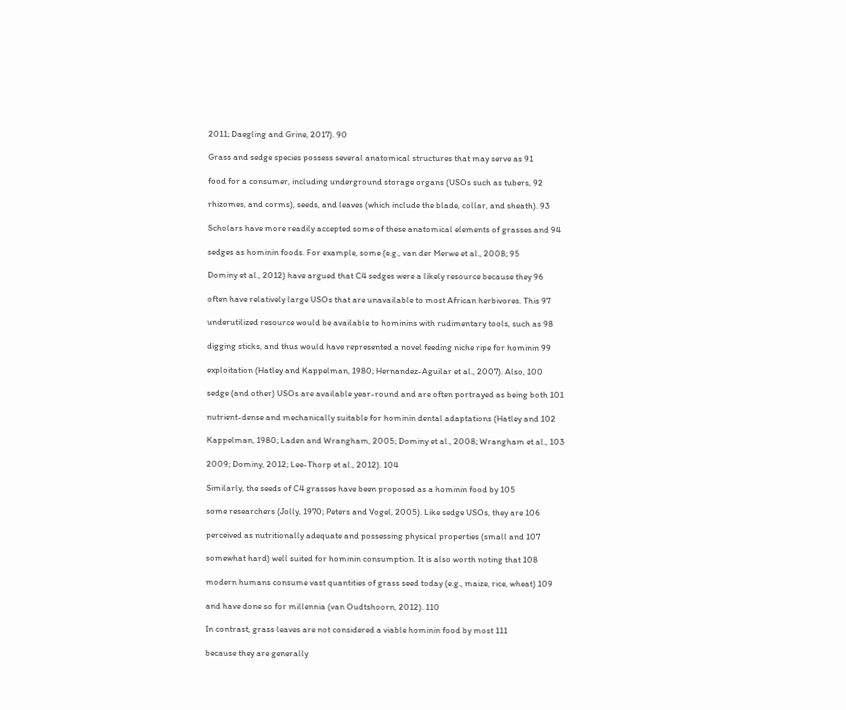2011; Daegling and Grine, 2017). 90

Grass and sedge species possess several anatomical structures that may serve as 91

food for a consumer, including underground storage organs (USOs such as tubers, 92

rhizomes, and corms), seeds, and leaves (which include the blade, collar, and sheath). 93

Scholars have more readily accepted some of these anatomical elements of grasses and 94

sedges as hominin foods. For example, some (e.g., van der Merwe et al., 2008; 95

Dominy et al., 2012) have argued that C4 sedges were a likely resource because they 96

often have relatively large USOs that are unavailable to most African herbivores. This 97

underutilized resource would be available to hominins with rudimentary tools, such as 98

digging sticks, and thus would have represented a novel feeding niche ripe for hominin 99

exploitation (Hatley and Kappelman, 1980; Hernandez-Aguilar et al., 2007). Also, 100

sedge (and other) USOs are available year-round and are often portrayed as being both 101

nutrient-dense and mechanically suitable for hominin dental adaptations (Hatley and 102

Kappelman, 1980; Laden and Wrangham, 2005; Dominy et al., 2008; Wrangham et al., 103

2009; Dominy, 2012; Lee-Thorp et al., 2012). 104

Similarly, the seeds of C4 grasses have been proposed as a hominin food by 105

some researchers (Jolly, 1970; Peters and Vogel, 2005). Like sedge USOs, they are 106

perceived as nutritionally adequate and possessing physical properties (small and 107

somewhat hard) well suited for hominin consumption. It is also worth noting that 108

modern humans consume vast quantities of grass seed today (e.g., maize, rice, wheat) 109

and have done so for millennia (van Oudtshoorn, 2012). 110

In contrast, grass leaves are not considered a viable hominin food by most 111

because they are generally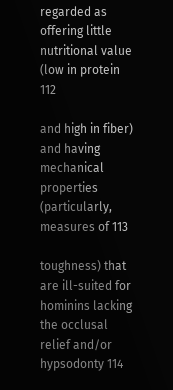regarded as offering little nutritional value (low in protein 112

and high in fiber) and having mechanical properties (particularly, measures of 113

toughness) that are ill-suited for hominins lacking the occlusal relief and/or hypsodonty 114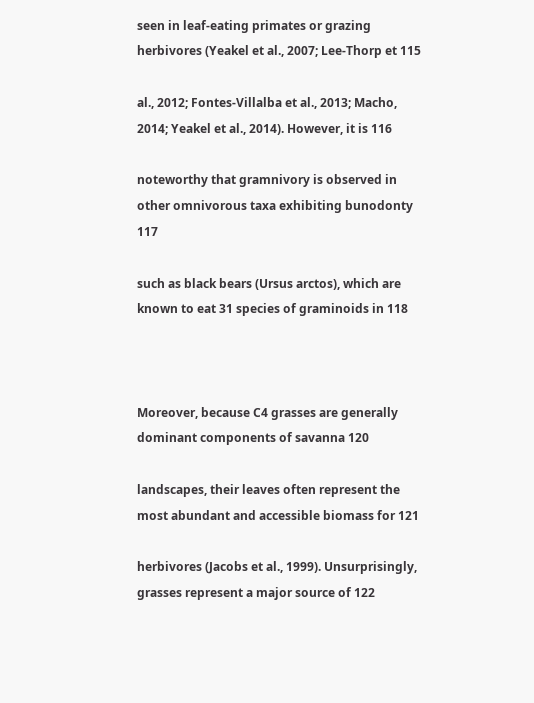seen in leaf-eating primates or grazing herbivores (Yeakel et al., 2007; Lee-Thorp et 115

al., 2012; Fontes-Villalba et al., 2013; Macho, 2014; Yeakel et al., 2014). However, it is 116

noteworthy that gramnivory is observed in other omnivorous taxa exhibiting bunodonty 117

such as black bears (Ursus arctos), which are known to eat 31 species of graminoids in 118



Moreover, because C4 grasses are generally dominant components of savanna 120

landscapes, their leaves often represent the most abundant and accessible biomass for 121

herbivores (Jacobs et al., 1999). Unsurprisingly, grasses represent a major source of 122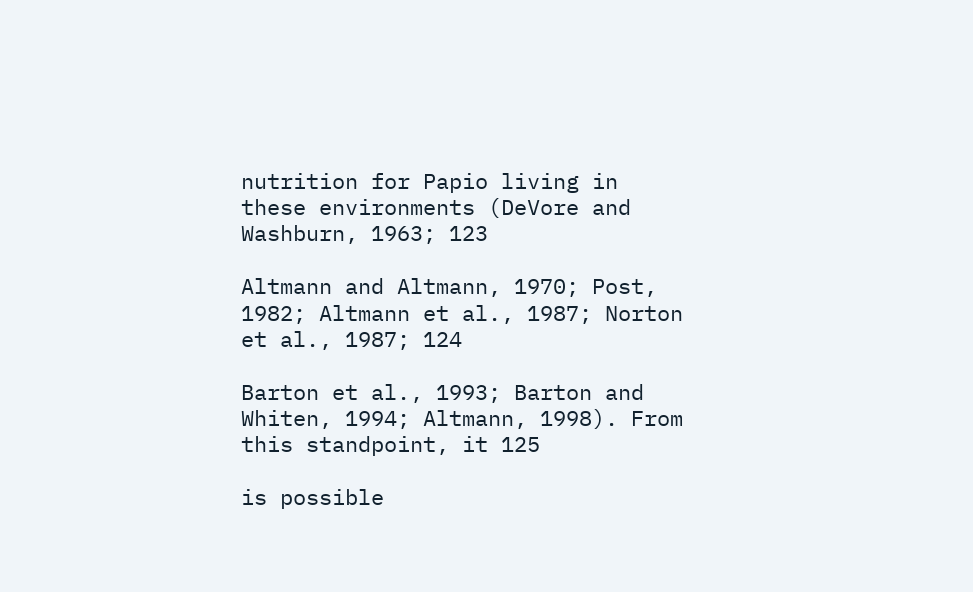nutrition for Papio living in these environments (DeVore and Washburn, 1963; 123

Altmann and Altmann, 1970; Post, 1982; Altmann et al., 1987; Norton et al., 1987; 124

Barton et al., 1993; Barton and Whiten, 1994; Altmann, 1998). From this standpoint, it 125

is possible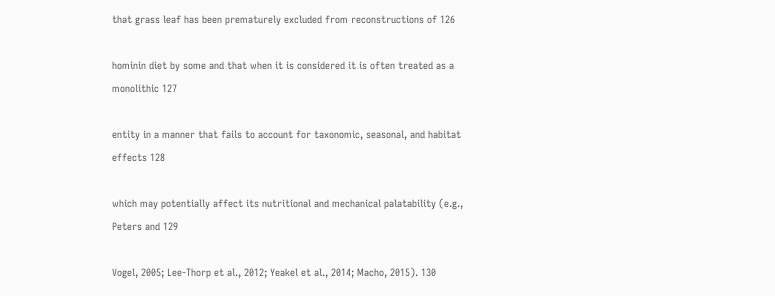that grass leaf has been prematurely excluded from reconstructions of 126

hominin diet by some and that when it is considered it is often treated as a monolithic 127

entity in a manner that fails to account for taxonomic, seasonal, and habitat effects 128

which may potentially affect its nutritional and mechanical palatability (e.g., Peters and 129

Vogel, 2005; Lee-Thorp et al., 2012; Yeakel et al., 2014; Macho, 2015). 130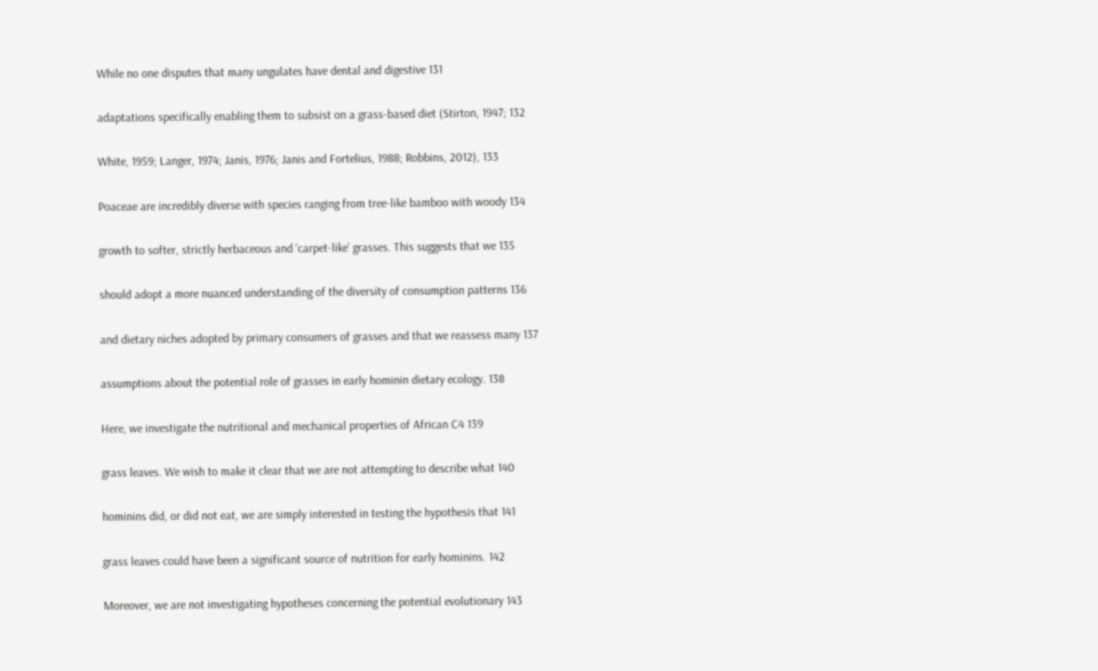While no one disputes that many ungulates have dental and digestive 131

adaptations specifically enabling them to subsist on a grass-based diet (Stirton, 1947; 132

White, 1959; Langer, 1974; Janis, 1976; Janis and Fortelius, 1988; Robbins, 2012), 133

Poaceae are incredibly diverse with species ranging from tree-like bamboo with woody 134

growth to softer, strictly herbaceous and ‘carpet-like’ grasses. This suggests that we 135

should adopt a more nuanced understanding of the diversity of consumption patterns 136

and dietary niches adopted by primary consumers of grasses and that we reassess many 137

assumptions about the potential role of grasses in early hominin dietary ecology. 138

Here, we investigate the nutritional and mechanical properties of African C4 139

grass leaves. We wish to make it clear that we are not attempting to describe what 140

hominins did, or did not eat, we are simply interested in testing the hypothesis that 141

grass leaves could have been a significant source of nutrition for early hominins. 142

Moreover, we are not investigating hypotheses concerning the potential evolutionary 143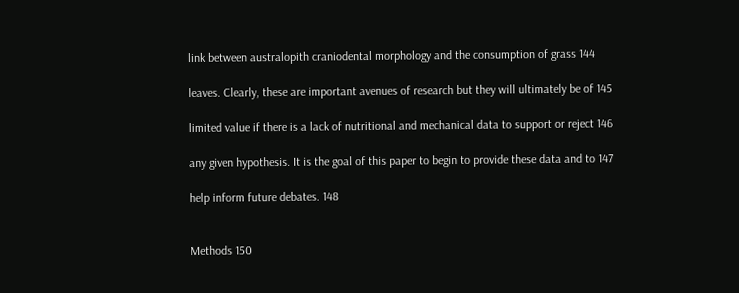link between australopith craniodental morphology and the consumption of grass 144

leaves. Clearly, these are important avenues of research but they will ultimately be of 145

limited value if there is a lack of nutritional and mechanical data to support or reject 146

any given hypothesis. It is the goal of this paper to begin to provide these data and to 147

help inform future debates. 148


Methods 150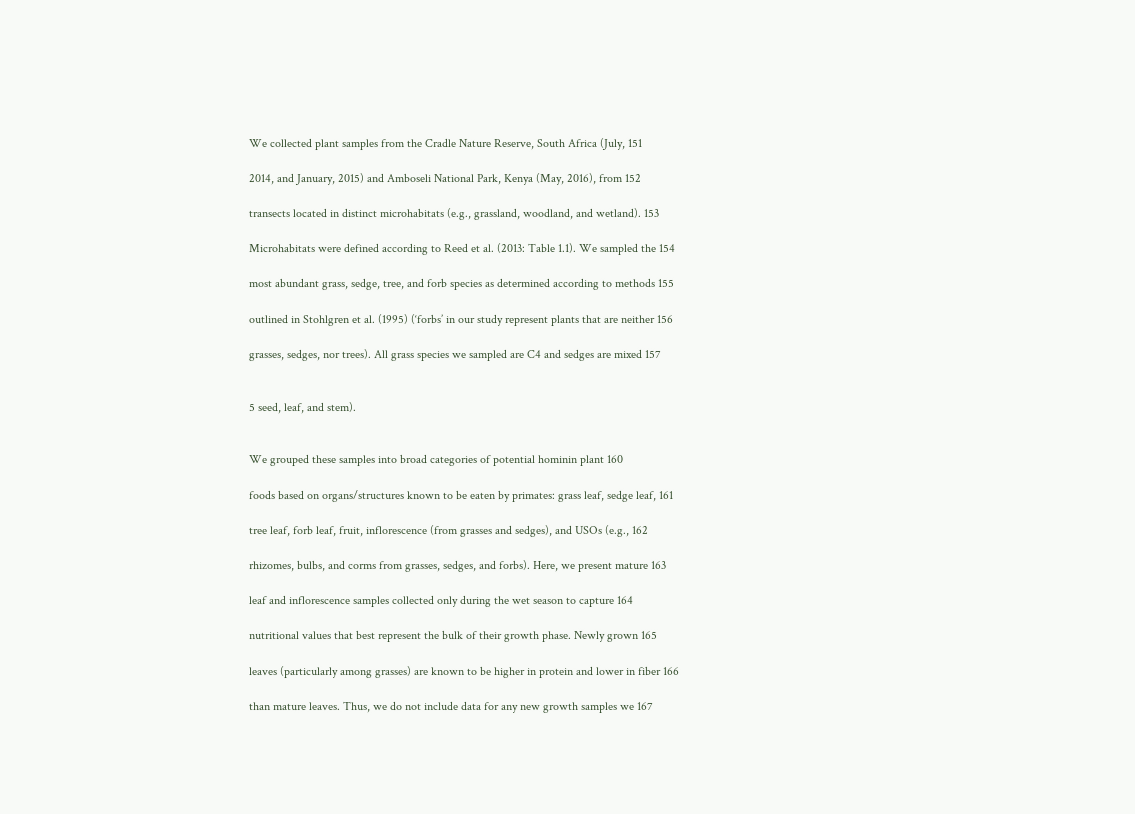We collected plant samples from the Cradle Nature Reserve, South Africa (July, 151

2014, and January, 2015) and Amboseli National Park, Kenya (May, 2016), from 152

transects located in distinct microhabitats (e.g., grassland, woodland, and wetland). 153

Microhabitats were defined according to Reed et al. (2013: Table 1.1). We sampled the 154

most abundant grass, sedge, tree, and forb species as determined according to methods 155

outlined in Stohlgren et al. (1995) (‘forbs’ in our study represent plants that are neither 156

grasses, sedges, nor trees). All grass species we sampled are C4 and sedges are mixed 157


5 seed, leaf, and stem).


We grouped these samples into broad categories of potential hominin plant 160

foods based on organs/structures known to be eaten by primates: grass leaf, sedge leaf, 161

tree leaf, forb leaf, fruit, inflorescence (from grasses and sedges), and USOs (e.g., 162

rhizomes, bulbs, and corms from grasses, sedges, and forbs). Here, we present mature 163

leaf and inflorescence samples collected only during the wet season to capture 164

nutritional values that best represent the bulk of their growth phase. Newly grown 165

leaves (particularly among grasses) are known to be higher in protein and lower in fiber 166

than mature leaves. Thus, we do not include data for any new growth samples we 167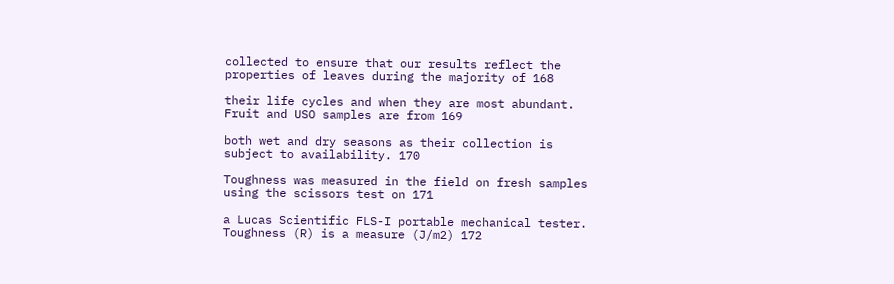collected to ensure that our results reflect the properties of leaves during the majority of 168

their life cycles and when they are most abundant. Fruit and USO samples are from 169

both wet and dry seasons as their collection is subject to availability. 170

Toughness was measured in the field on fresh samples using the scissors test on 171

a Lucas Scientific FLS-I portable mechanical tester. Toughness (R) is a measure (J/m2) 172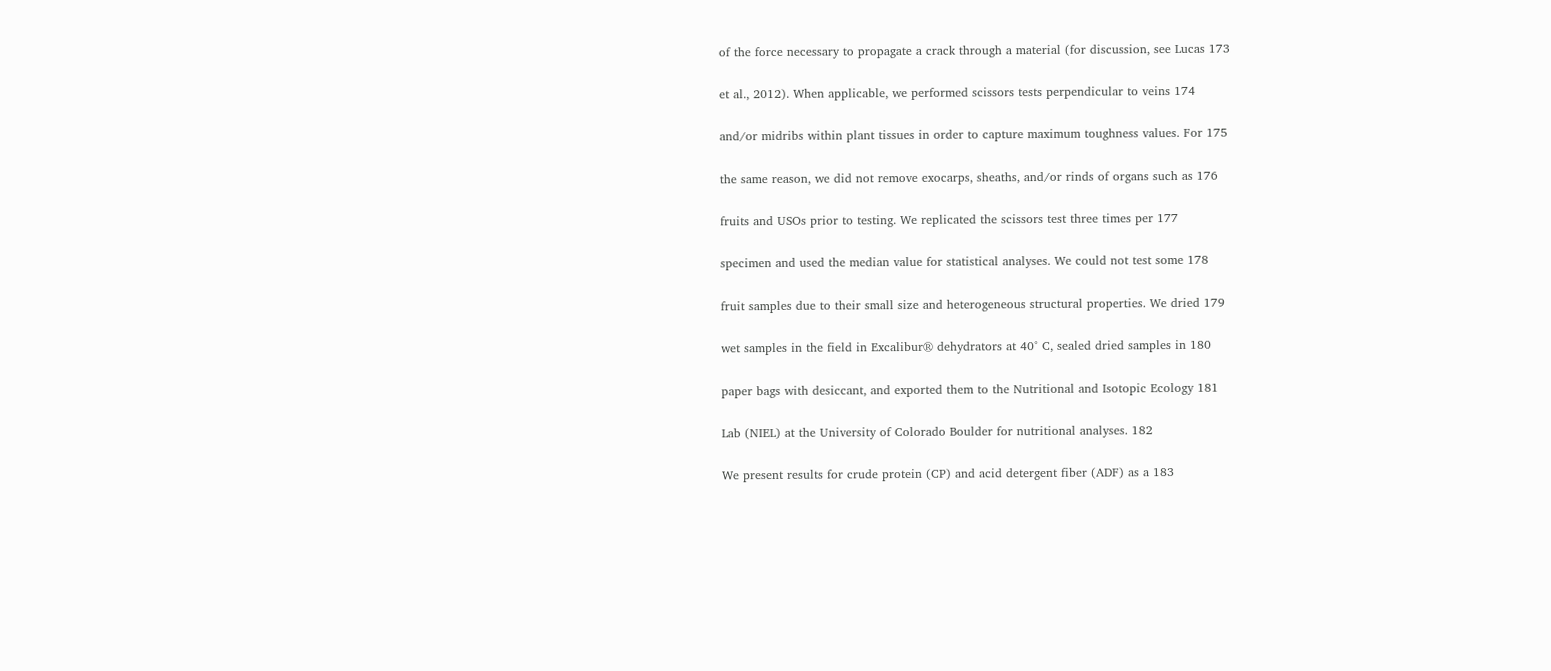of the force necessary to propagate a crack through a material (for discussion, see Lucas 173

et al., 2012). When applicable, we performed scissors tests perpendicular to veins 174

and/or midribs within plant tissues in order to capture maximum toughness values. For 175

the same reason, we did not remove exocarps, sheaths, and/or rinds of organs such as 176

fruits and USOs prior to testing. We replicated the scissors test three times per 177

specimen and used the median value for statistical analyses. We could not test some 178

fruit samples due to their small size and heterogeneous structural properties. We dried 179

wet samples in the field in Excalibur® dehydrators at 40° C, sealed dried samples in 180

paper bags with desiccant, and exported them to the Nutritional and Isotopic Ecology 181

Lab (NIEL) at the University of Colorado Boulder for nutritional analyses. 182

We present results for crude protein (CP) and acid detergent fiber (ADF) as a 183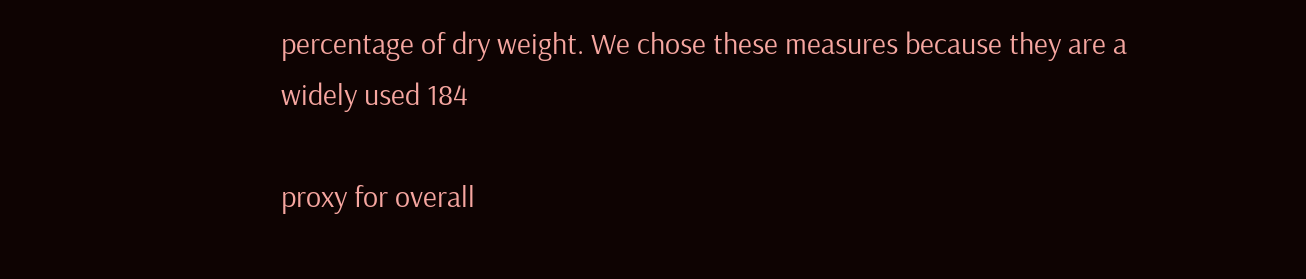percentage of dry weight. We chose these measures because they are a widely used 184

proxy for overall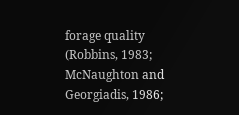forage quality (Robbins, 1983; McNaughton and Georgiadis, 1986;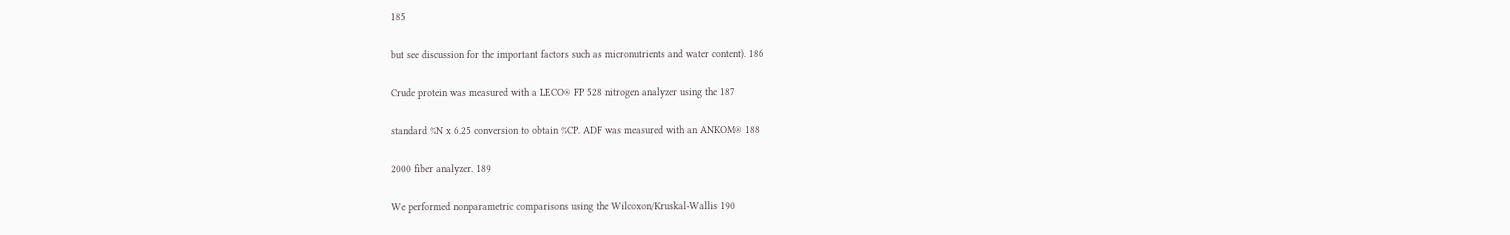185

but see discussion for the important factors such as micronutrients and water content). 186

Crude protein was measured with a LECO® FP 528 nitrogen analyzer using the 187

standard %N x 6.25 conversion to obtain %CP. ADF was measured with an ANKOM® 188

2000 fiber analyzer. 189

We performed nonparametric comparisons using the Wilcoxon/Kruskal-Wallis 190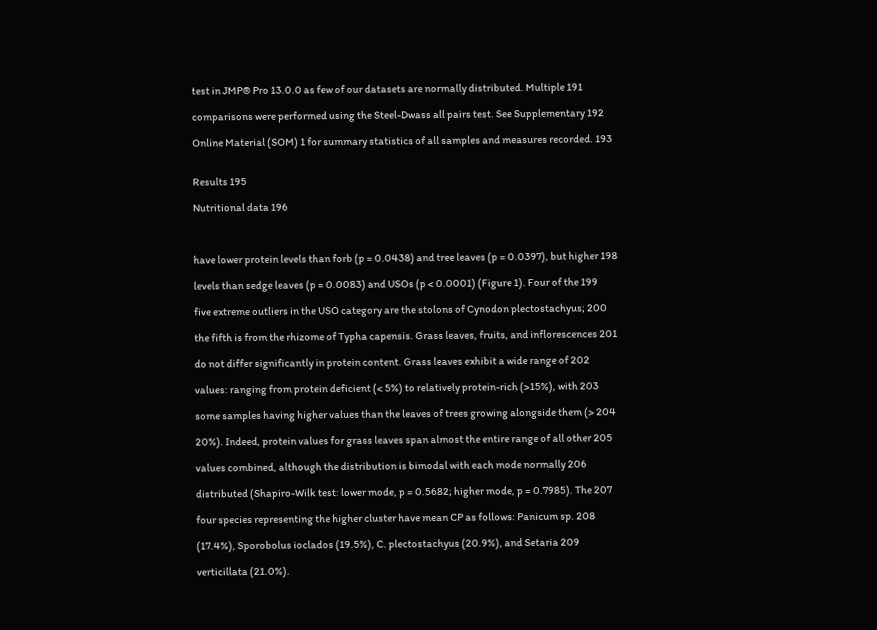test in JMP® Pro 13.0.0 as few of our datasets are normally distributed. Multiple 191

comparisons were performed using the Steel-Dwass all pairs test. See Supplementary 192

Online Material (SOM) 1 for summary statistics of all samples and measures recorded. 193


Results 195

Nutritional data 196



have lower protein levels than forb (p = 0.0438) and tree leaves (p = 0.0397), but higher 198

levels than sedge leaves (p = 0.0083) and USOs (p < 0.0001) (Figure 1). Four of the 199

five extreme outliers in the USO category are the stolons of Cynodon plectostachyus; 200

the fifth is from the rhizome of Typha capensis. Grass leaves, fruits, and inflorescences 201

do not differ significantly in protein content. Grass leaves exhibit a wide range of 202

values: ranging from protein deficient (< 5%) to relatively protein-rich (>15%), with 203

some samples having higher values than the leaves of trees growing alongside them (> 204

20%). Indeed, protein values for grass leaves span almost the entire range of all other 205

values combined, although the distribution is bimodal with each mode normally 206

distributed (Shapiro-Wilk test: lower mode, p = 0.5682; higher mode, p = 0.7985). The 207

four species representing the higher cluster have mean CP as follows: Panicum sp. 208

(17.4%), Sporobolus ioclados (19.5%), C. plectostachyus (20.9%), and Setaria 209

verticillata (21.0%).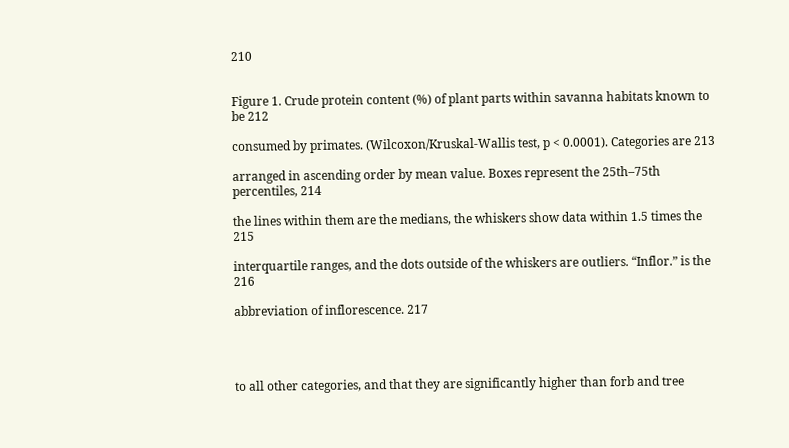210


Figure 1. Crude protein content (%) of plant parts within savanna habitats known to be 212

consumed by primates. (Wilcoxon/Kruskal-Wallis test, p < 0.0001). Categories are 213

arranged in ascending order by mean value. Boxes represent the 25th–75th percentiles, 214

the lines within them are the medians, the whiskers show data within 1.5 times the 215

interquartile ranges, and the dots outside of the whiskers are outliers. “Inflor.” is the 216

abbreviation of inflorescence. 217




to all other categories, and that they are significantly higher than forb and tree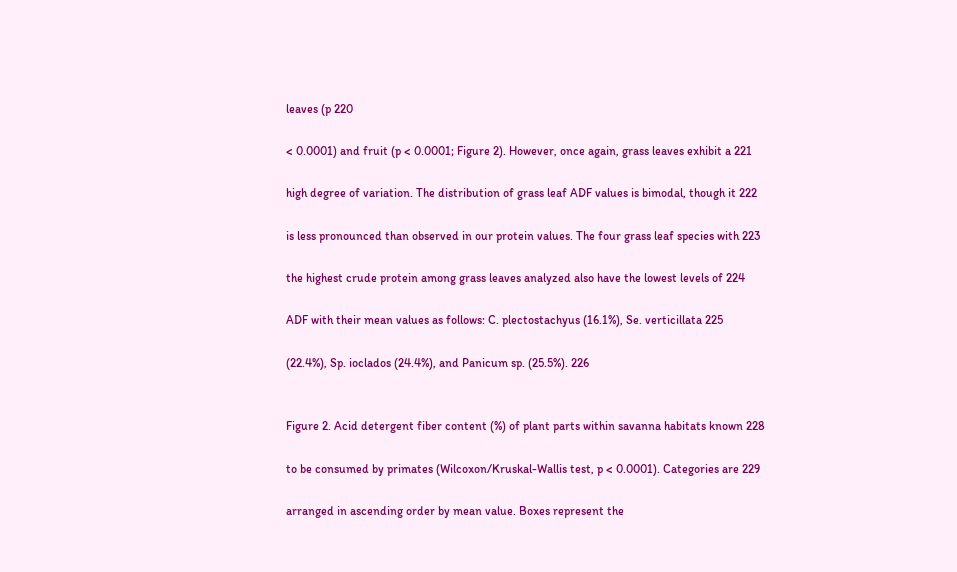leaves (p 220

< 0.0001) and fruit (p < 0.0001; Figure 2). However, once again, grass leaves exhibit a 221

high degree of variation. The distribution of grass leaf ADF values is bimodal, though it 222

is less pronounced than observed in our protein values. The four grass leaf species with 223

the highest crude protein among grass leaves analyzed also have the lowest levels of 224

ADF with their mean values as follows: C. plectostachyus (16.1%), Se. verticillata 225

(22.4%), Sp. ioclados (24.4%), and Panicum sp. (25.5%). 226


Figure 2. Acid detergent fiber content (%) of plant parts within savanna habitats known 228

to be consumed by primates (Wilcoxon/Kruskal-Wallis test, p < 0.0001). Categories are 229

arranged in ascending order by mean value. Boxes represent the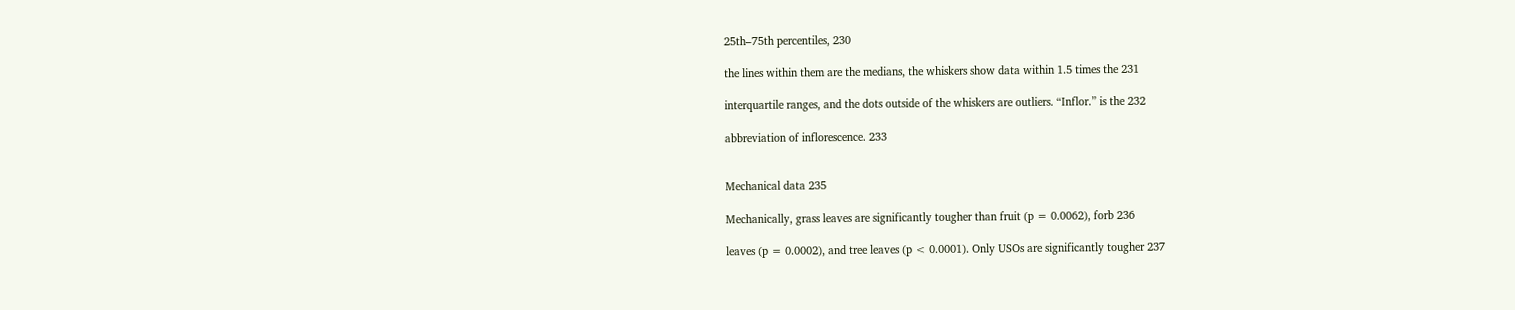25th–75th percentiles, 230

the lines within them are the medians, the whiskers show data within 1.5 times the 231

interquartile ranges, and the dots outside of the whiskers are outliers. “Inflor.” is the 232

abbreviation of inflorescence. 233


Mechanical data 235

Mechanically, grass leaves are significantly tougher than fruit (p = 0.0062), forb 236

leaves (p = 0.0002), and tree leaves (p < 0.0001). Only USOs are significantly tougher 237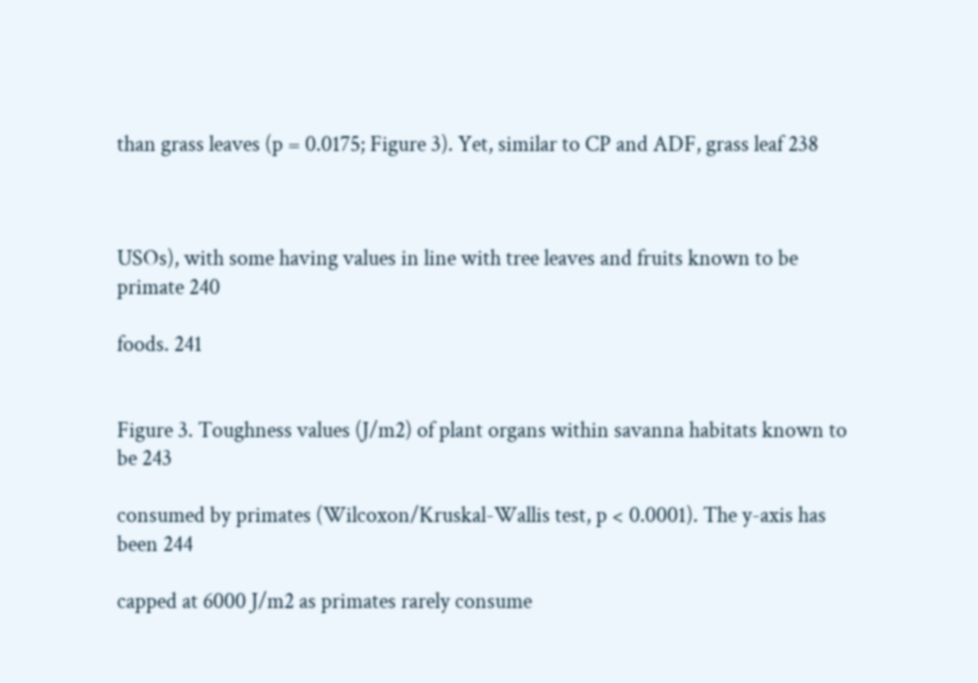than grass leaves (p = 0.0175; Figure 3). Yet, similar to CP and ADF, grass leaf 238



USOs), with some having values in line with tree leaves and fruits known to be primate 240

foods. 241


Figure 3. Toughness values (J/m2) of plant organs within savanna habitats known to be 243

consumed by primates (Wilcoxon/Kruskal-Wallis test, p < 0.0001). The y-axis has been 244

capped at 6000 J/m2 as primates rarely consume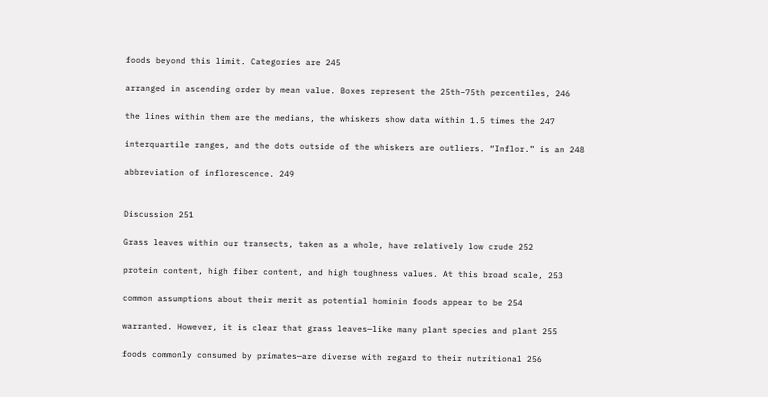foods beyond this limit. Categories are 245

arranged in ascending order by mean value. Boxes represent the 25th–75th percentiles, 246

the lines within them are the medians, the whiskers show data within 1.5 times the 247

interquartile ranges, and the dots outside of the whiskers are outliers. “Inflor.” is an 248

abbreviation of inflorescence. 249


Discussion 251

Grass leaves within our transects, taken as a whole, have relatively low crude 252

protein content, high fiber content, and high toughness values. At this broad scale, 253

common assumptions about their merit as potential hominin foods appear to be 254

warranted. However, it is clear that grass leaves—like many plant species and plant 255

foods commonly consumed by primates—are diverse with regard to their nutritional 256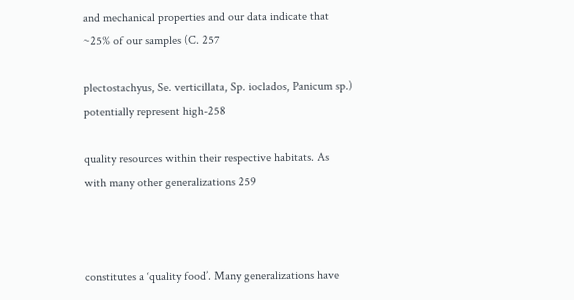and mechanical properties and our data indicate that ~25% of our samples (C. 257

plectostachyus, Se. verticillata, Sp. ioclados, Panicum sp.) potentially represent high-258

quality resources within their respective habitats. As with many other generalizations 259



constitutes a ‘quality food’. Many generalizations have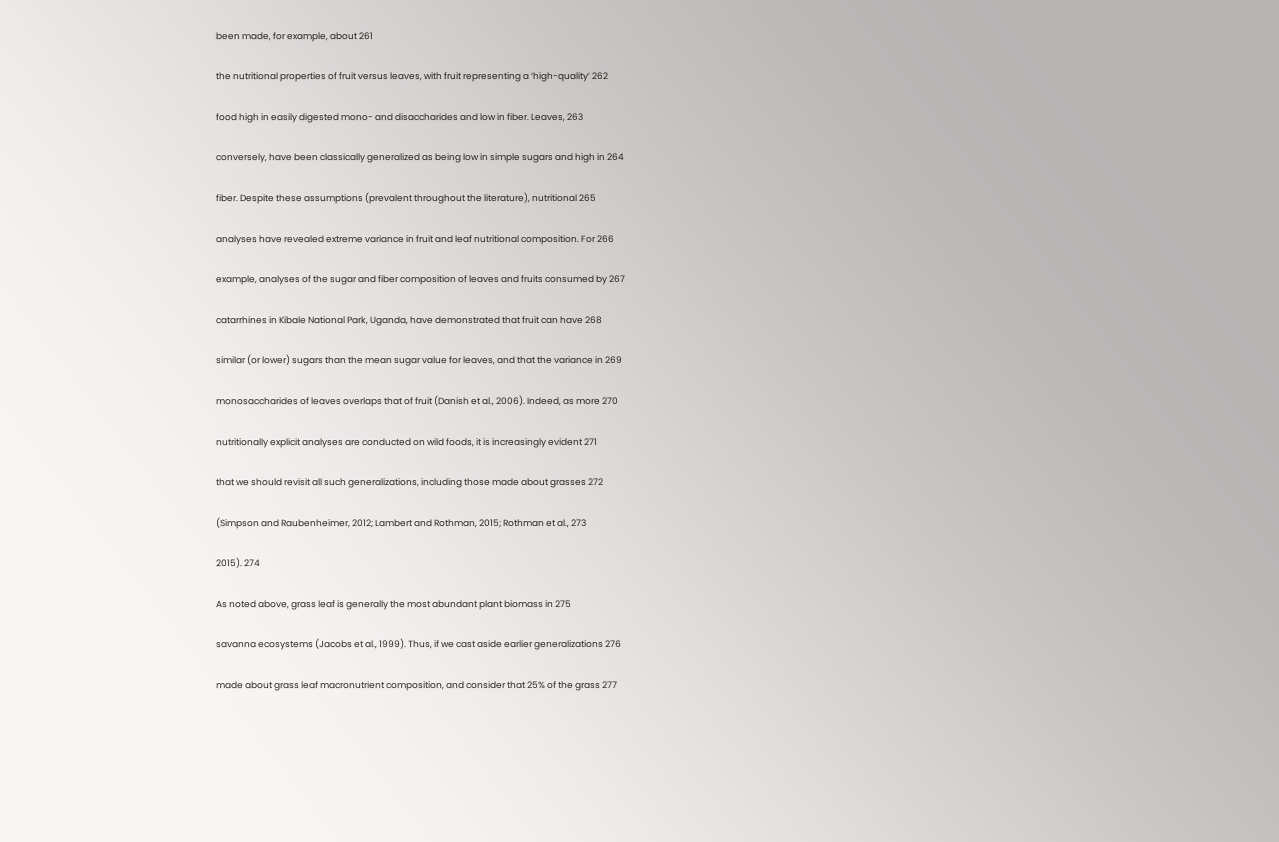been made, for example, about 261

the nutritional properties of fruit versus leaves, with fruit representing a ‘high-quality’ 262

food high in easily digested mono- and disaccharides and low in fiber. Leaves, 263

conversely, have been classically generalized as being low in simple sugars and high in 264

fiber. Despite these assumptions (prevalent throughout the literature), nutritional 265

analyses have revealed extreme variance in fruit and leaf nutritional composition. For 266

example, analyses of the sugar and fiber composition of leaves and fruits consumed by 267

catarrhines in Kibale National Park, Uganda, have demonstrated that fruit can have 268

similar (or lower) sugars than the mean sugar value for leaves, and that the variance in 269

monosaccharides of leaves overlaps that of fruit (Danish et al., 2006). Indeed, as more 270

nutritionally explicit analyses are conducted on wild foods, it is increasingly evident 271

that we should revisit all such generalizations, including those made about grasses 272

(Simpson and Raubenheimer, 2012; Lambert and Rothman, 2015; Rothman et al., 273

2015). 274

As noted above, grass leaf is generally the most abundant plant biomass in 275

savanna ecosystems (Jacobs et al., 1999). Thus, if we cast aside earlier generalizations 276

made about grass leaf macronutrient composition, and consider that 25% of the grass 277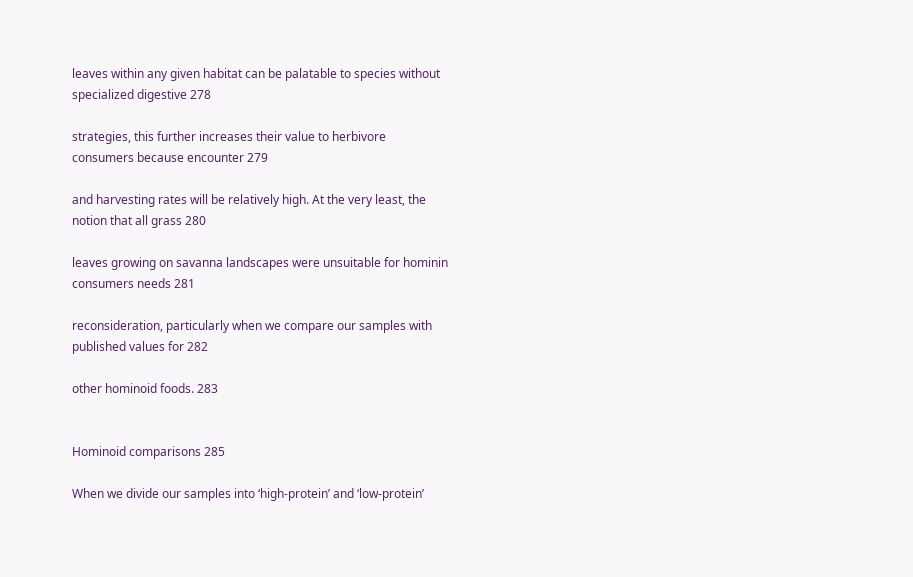leaves within any given habitat can be palatable to species without specialized digestive 278

strategies, this further increases their value to herbivore consumers because encounter 279

and harvesting rates will be relatively high. At the very least, the notion that all grass 280

leaves growing on savanna landscapes were unsuitable for hominin consumers needs 281

reconsideration, particularly when we compare our samples with published values for 282

other hominoid foods. 283


Hominoid comparisons 285

When we divide our samples into ‘high-protein’ and ‘low-protein’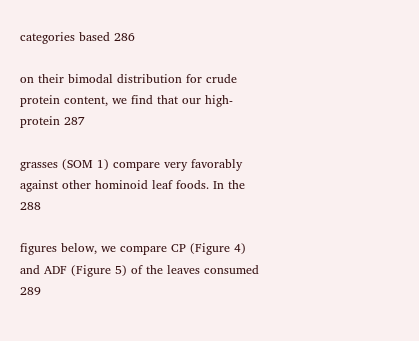categories based 286

on their bimodal distribution for crude protein content, we find that our high-protein 287

grasses (SOM 1) compare very favorably against other hominoid leaf foods. In the 288

figures below, we compare CP (Figure 4) and ADF (Figure 5) of the leaves consumed 289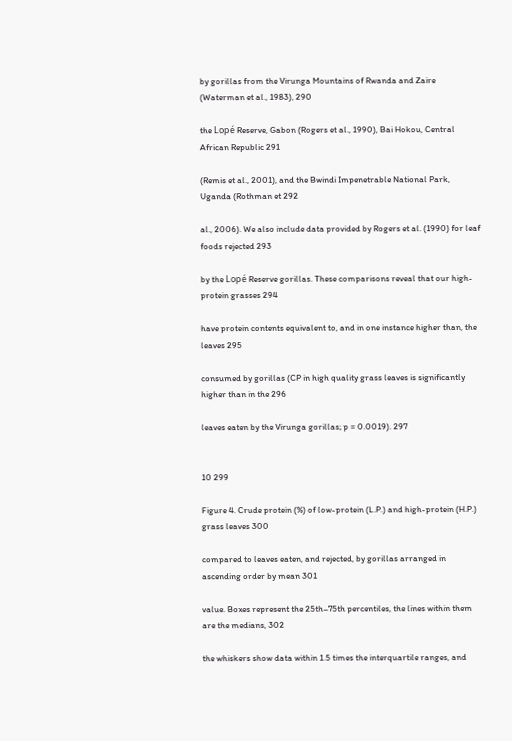by gorillas from the Virunga Mountains of Rwanda and Zaire (Waterman et al., 1983), 290

the Lopé Reserve, Gabon (Rogers et al., 1990), Bai Hokou, Central African Republic 291

(Remis et al., 2001), and the Bwindi Impenetrable National Park, Uganda (Rothman et 292

al., 2006). We also include data provided by Rogers et al. (1990) for leaf foods rejected 293

by the Lopé Reserve gorillas. These comparisons reveal that our high-protein grasses 294

have protein contents equivalent to, and in one instance higher than, the leaves 295

consumed by gorillas (CP in high quality grass leaves is significantly higher than in the 296

leaves eaten by the Virunga gorillas; p = 0.0019). 297


10 299

Figure 4. Crude protein (%) of low-protein (L.P.) and high-protein (H.P.) grass leaves 300

compared to leaves eaten, and rejected, by gorillas arranged in ascending order by mean 301

value. Boxes represent the 25th–75th percentiles, the lines within them are the medians, 302

the whiskers show data within 1.5 times the interquartile ranges, and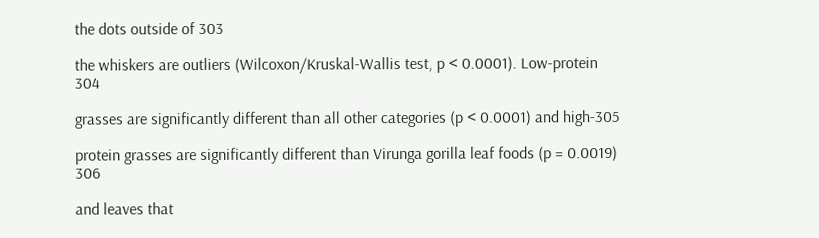the dots outside of 303

the whiskers are outliers (Wilcoxon/Kruskal-Wallis test, p < 0.0001). Low-protein 304

grasses are significantly different than all other categories (p < 0.0001) and high-305

protein grasses are significantly different than Virunga gorilla leaf foods (p = 0.0019) 306

and leaves that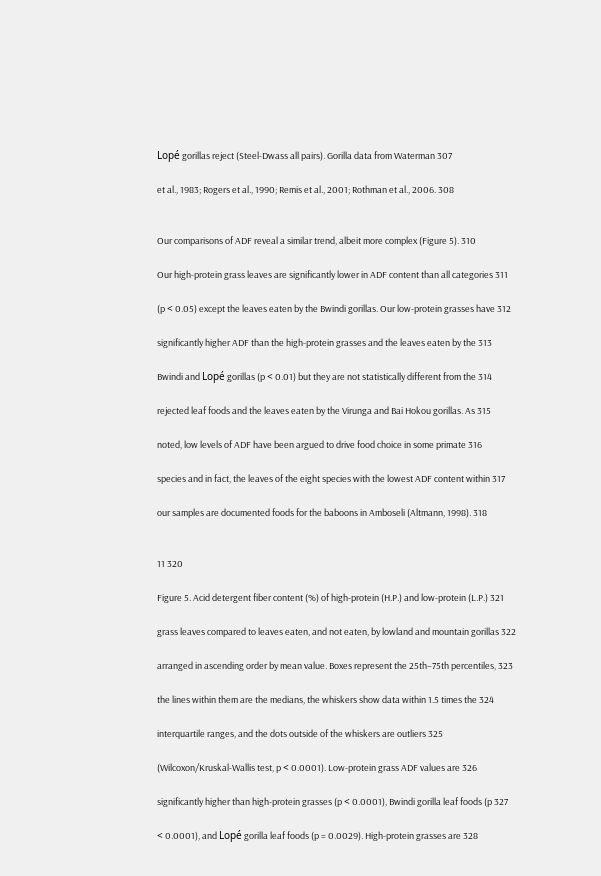Lopé gorillas reject (Steel-Dwass all pairs). Gorilla data from Waterman 307

et al., 1983; Rogers et al., 1990; Remis et al., 2001; Rothman et al., 2006. 308


Our comparisons of ADF reveal a similar trend, albeit more complex (Figure 5). 310

Our high-protein grass leaves are significantly lower in ADF content than all categories 311

(p < 0.05) except the leaves eaten by the Bwindi gorillas. Our low-protein grasses have 312

significantly higher ADF than the high-protein grasses and the leaves eaten by the 313

Bwindi and Lopé gorillas (p < 0.01) but they are not statistically different from the 314

rejected leaf foods and the leaves eaten by the Virunga and Bai Hokou gorillas. As 315

noted, low levels of ADF have been argued to drive food choice in some primate 316

species and in fact, the leaves of the eight species with the lowest ADF content within 317

our samples are documented foods for the baboons in Amboseli (Altmann, 1998). 318


11 320

Figure 5. Acid detergent fiber content (%) of high-protein (H.P.) and low-protein (L.P.) 321

grass leaves compared to leaves eaten, and not eaten, by lowland and mountain gorillas 322

arranged in ascending order by mean value. Boxes represent the 25th–75th percentiles, 323

the lines within them are the medians, the whiskers show data within 1.5 times the 324

interquartile ranges, and the dots outside of the whiskers are outliers 325

(Wilcoxon/Kruskal-Wallis test, p < 0.0001). Low-protein grass ADF values are 326

significantly higher than high-protein grasses (p < 0.0001), Bwindi gorilla leaf foods (p 327

< 0.0001), and Lopé gorilla leaf foods (p = 0.0029). High-protein grasses are 328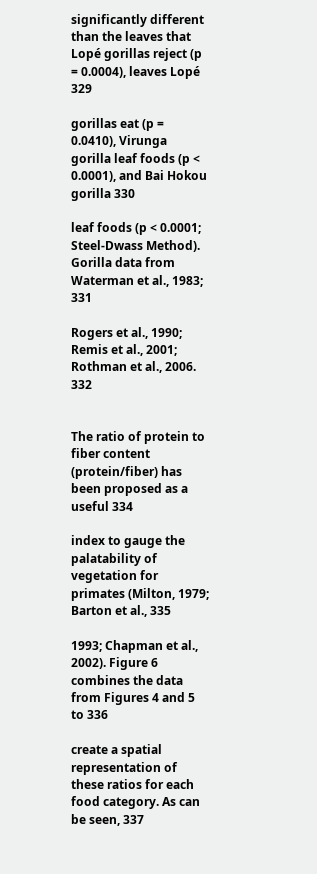significantly different than the leaves that Lopé gorillas reject (p = 0.0004), leaves Lopé 329

gorillas eat (p = 0.0410), Virunga gorilla leaf foods (p < 0.0001), and Bai Hokou gorilla 330

leaf foods (p < 0.0001; Steel-Dwass Method). Gorilla data from Waterman et al., 1983; 331

Rogers et al., 1990; Remis et al., 2001; Rothman et al., 2006. 332


The ratio of protein to fiber content (protein/fiber) has been proposed as a useful 334

index to gauge the palatability of vegetation for primates (Milton, 1979; Barton et al., 335

1993; Chapman et al., 2002). Figure 6 combines the data from Figures 4 and 5 to 336

create a spatial representation of these ratios for each food category. As can be seen, 337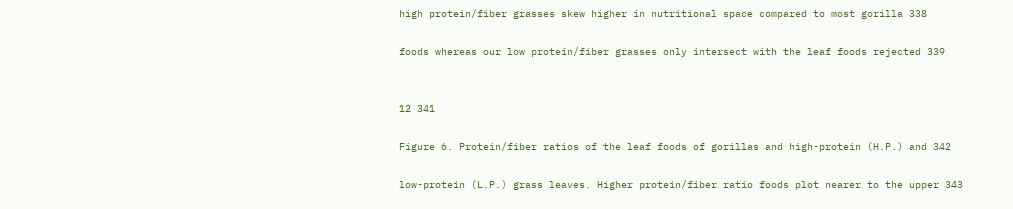high protein/fiber grasses skew higher in nutritional space compared to most gorilla 338

foods whereas our low protein/fiber grasses only intersect with the leaf foods rejected 339


12 341

Figure 6. Protein/fiber ratios of the leaf foods of gorillas and high-protein (H.P.) and 342

low-protein (L.P.) grass leaves. Higher protein/fiber ratio foods plot nearer to the upper 343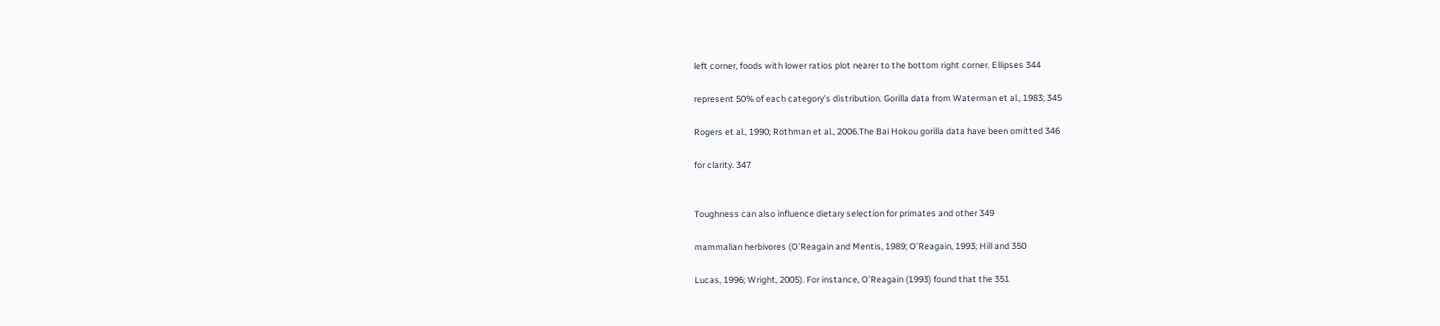left corner, foods with lower ratios plot nearer to the bottom right corner. Ellipses 344

represent 50% of each category’s distribution. Gorilla data from Waterman et al., 1983; 345

Rogers et al., 1990; Rothman et al., 2006.The Bai Hokou gorilla data have been omitted 346

for clarity. 347


Toughness can also influence dietary selection for primates and other 349

mammalian herbivores (O’Reagain and Mentis, 1989; O’Reagain, 1993; Hill and 350

Lucas, 1996; Wright, 2005). For instance, O’Reagain (1993) found that the 351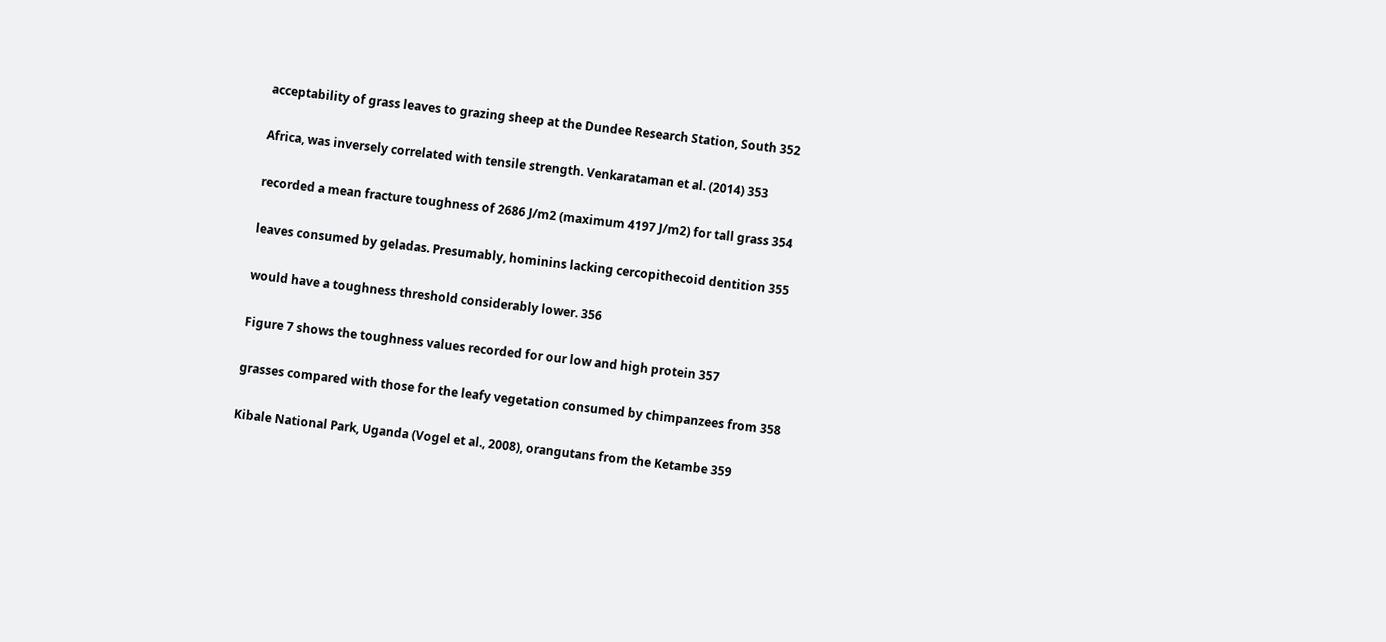acceptability of grass leaves to grazing sheep at the Dundee Research Station, South 352

Africa, was inversely correlated with tensile strength. Venkarataman et al. (2014) 353

recorded a mean fracture toughness of 2686 J/m2 (maximum 4197 J/m2) for tall grass 354

leaves consumed by geladas. Presumably, hominins lacking cercopithecoid dentition 355

would have a toughness threshold considerably lower. 356

Figure 7 shows the toughness values recorded for our low and high protein 357

grasses compared with those for the leafy vegetation consumed by chimpanzees from 358

Kibale National Park, Uganda (Vogel et al., 2008), orangutans from the Ketambe 359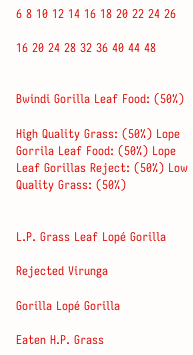6 8 10 12 14 16 18 20 22 24 26

16 20 24 28 32 36 40 44 48


Bwindi Gorilla Leaf Food: (50%)

High Quality Grass: (50%) Lope Gorrila Leaf Food: (50%) Lope Leaf Gorillas Reject: (50%) Low Quality Grass: (50%)


L.P. Grass Leaf Lopé Gorilla

Rejected Virunga

Gorilla Lopé Gorilla

Eaten H.P. Grass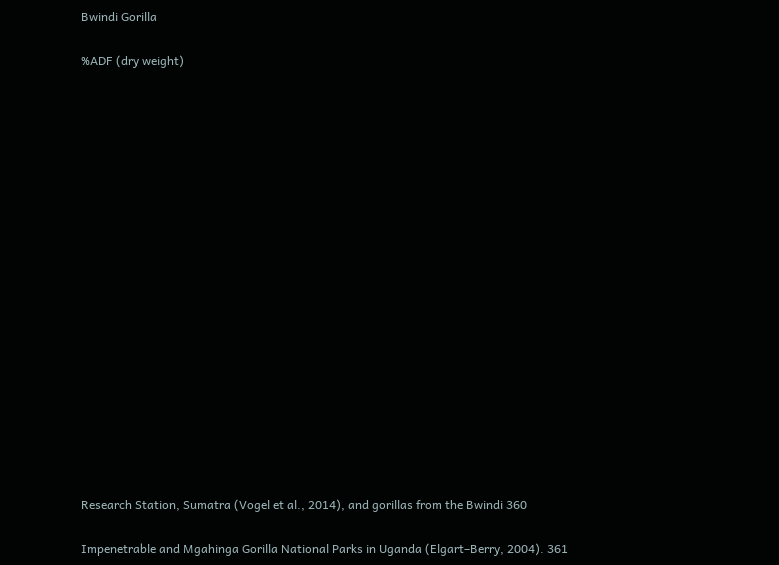Bwindi Gorilla

%ADF (dry weight)



















Research Station, Sumatra (Vogel et al., 2014), and gorillas from the Bwindi 360

Impenetrable and Mgahinga Gorilla National Parks in Uganda (Elgart–Berry, 2004). 361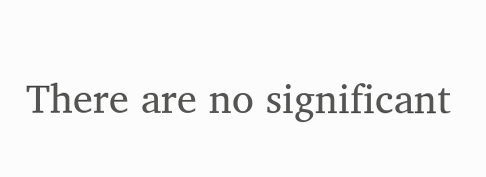There are no significant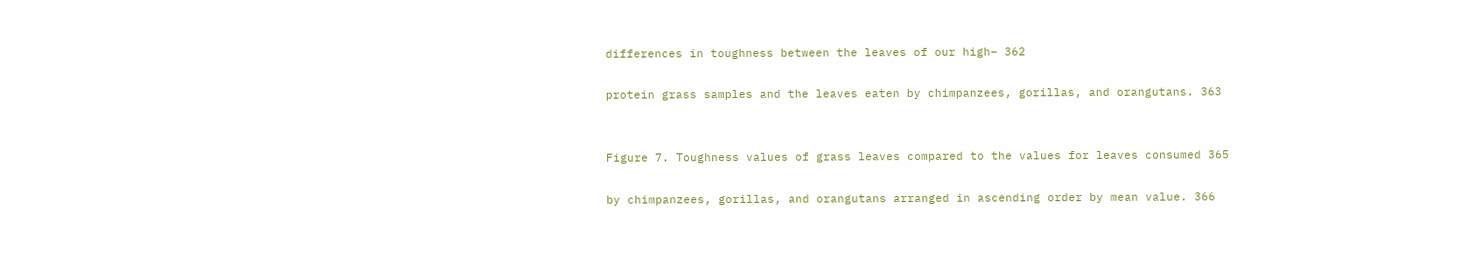differences in toughness between the leaves of our high– 362

protein grass samples and the leaves eaten by chimpanzees, gorillas, and orangutans. 363


Figure 7. Toughness values of grass leaves compared to the values for leaves consumed 365

by chimpanzees, gorillas, and orangutans arranged in ascending order by mean value. 366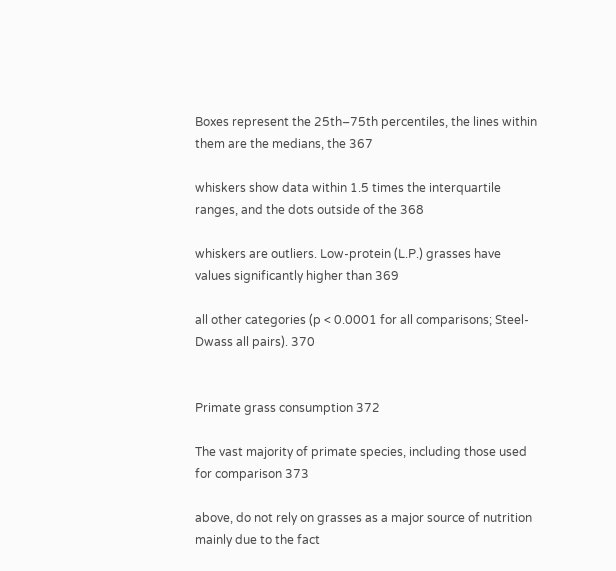Boxes represent the 25th–75th percentiles, the lines within them are the medians, the 367

whiskers show data within 1.5 times the interquartile ranges, and the dots outside of the 368

whiskers are outliers. Low-protein (L.P.) grasses have values significantly higher than 369

all other categories (p < 0.0001 for all comparisons; Steel-Dwass all pairs). 370


Primate grass consumption 372

The vast majority of primate species, including those used for comparison 373

above, do not rely on grasses as a major source of nutrition mainly due to the fact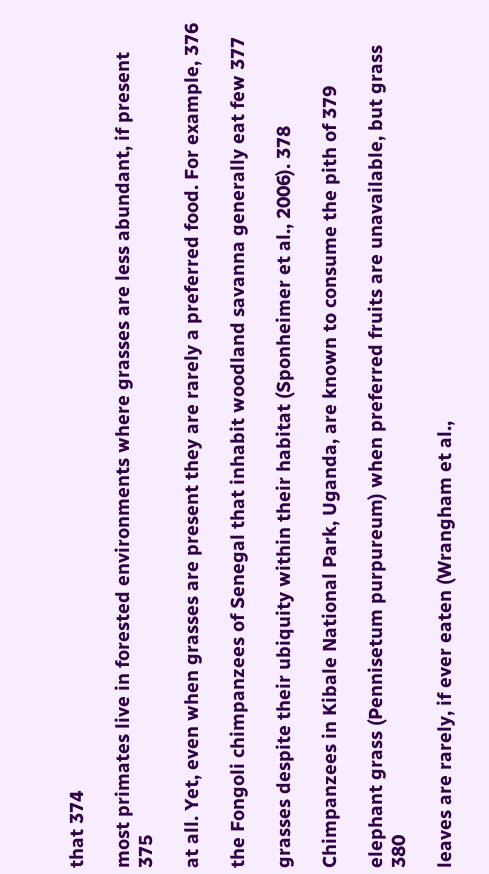that 374

most primates live in forested environments where grasses are less abundant, if present 375

at all. Yet, even when grasses are present they are rarely a preferred food. For example, 376

the Fongoli chimpanzees of Senegal that inhabit woodland savanna generally eat few 377

grasses despite their ubiquity within their habitat (Sponheimer et al., 2006). 378

Chimpanzees in Kibale National Park, Uganda, are known to consume the pith of 379

elephant grass (Pennisetum purpureum) when preferred fruits are unavailable, but grass 380

leaves are rarely, if ever eaten (Wrangham et al.,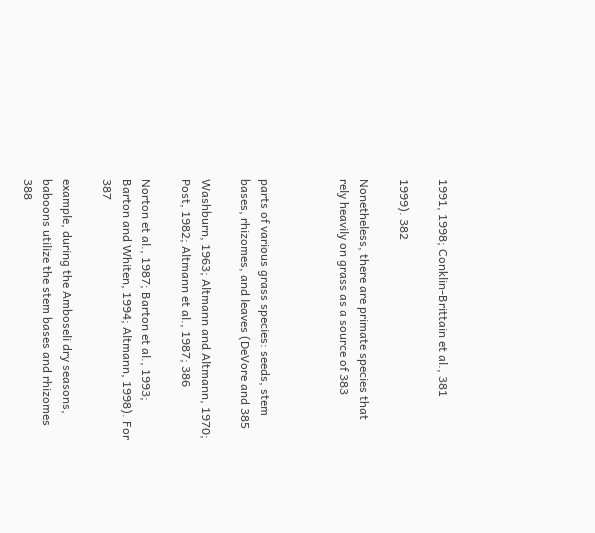1991, 1998; Conklin-Brittain et al., 381

1999). 382

Nonetheless, there are primate species that rely heavily on grass as a source of 383



parts of various grass species: seeds, stem bases, rhizomes, and leaves (DeVore and 385

Washburn, 1963; Altmann and Altmann, 1970; Post, 1982; Altmann et al., 1987; 386

Norton et al., 1987; Barton et al., 1993; Barton and Whiten, 1994; Altmann, 1998). For 387

example, during the Amboseli dry seasons, baboons utilize the stem bases and rhizomes 388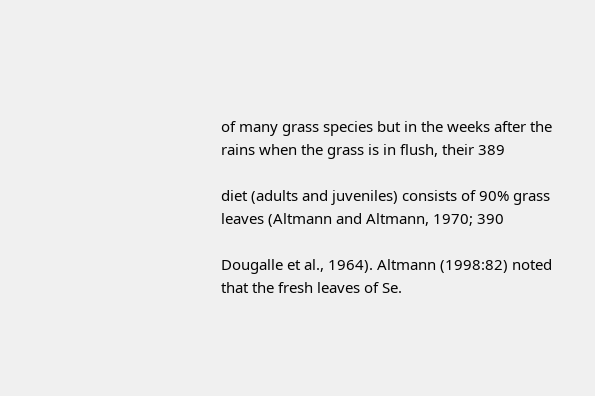of many grass species but in the weeks after the rains when the grass is in flush, their 389

diet (adults and juveniles) consists of 90% grass leaves (Altmann and Altmann, 1970; 390

Dougalle et al., 1964). Altmann (1998:82) noted that the fresh leaves of Se.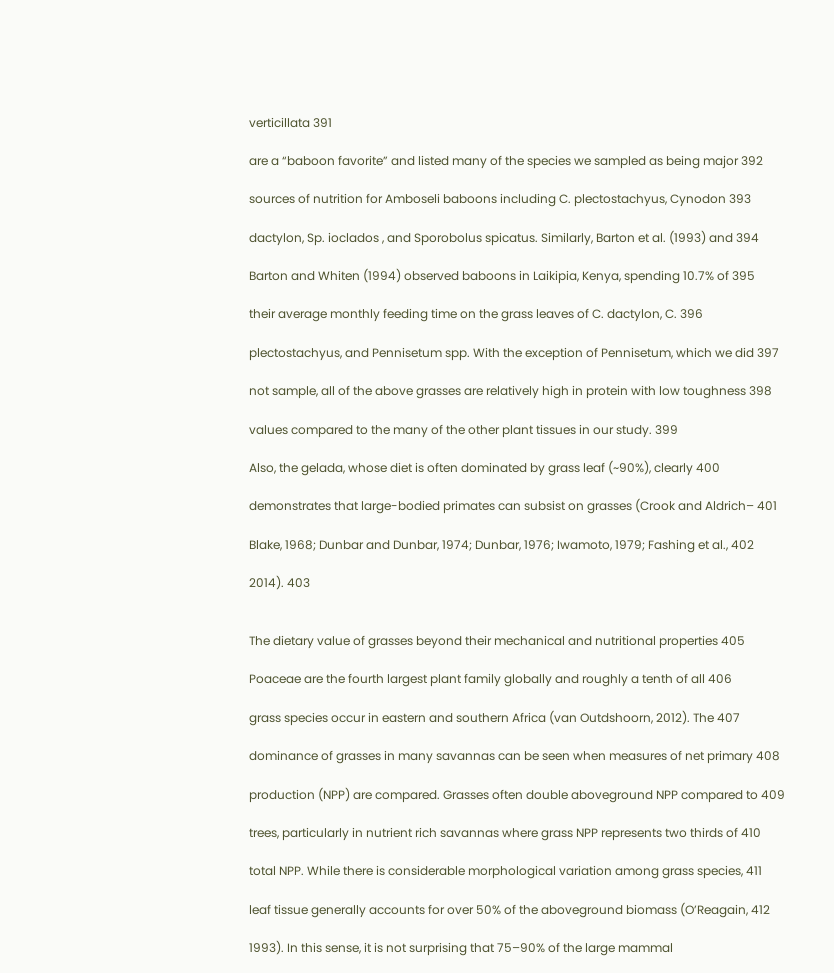verticillata 391

are a “baboon favorite” and listed many of the species we sampled as being major 392

sources of nutrition for Amboseli baboons including C. plectostachyus, Cynodon 393

dactylon, Sp. ioclados , and Sporobolus spicatus. Similarly, Barton et al. (1993) and 394

Barton and Whiten (1994) observed baboons in Laikipia, Kenya, spending 10.7% of 395

their average monthly feeding time on the grass leaves of C. dactylon, C. 396

plectostachyus, and Pennisetum spp. With the exception of Pennisetum, which we did 397

not sample, all of the above grasses are relatively high in protein with low toughness 398

values compared to the many of the other plant tissues in our study. 399

Also, the gelada, whose diet is often dominated by grass leaf (~90%), clearly 400

demonstrates that large-bodied primates can subsist on grasses (Crook and Aldrich– 401

Blake, 1968; Dunbar and Dunbar, 1974; Dunbar, 1976; Iwamoto, 1979; Fashing et al., 402

2014). 403


The dietary value of grasses beyond their mechanical and nutritional properties 405

Poaceae are the fourth largest plant family globally and roughly a tenth of all 406

grass species occur in eastern and southern Africa (van Outdshoorn, 2012). The 407

dominance of grasses in many savannas can be seen when measures of net primary 408

production (NPP) are compared. Grasses often double aboveground NPP compared to 409

trees, particularly in nutrient rich savannas where grass NPP represents two thirds of 410

total NPP. While there is considerable morphological variation among grass species, 411

leaf tissue generally accounts for over 50% of the aboveground biomass (O’Reagain, 412

1993). In this sense, it is not surprising that 75–90% of the large mammal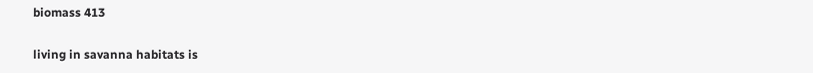biomass 413

living in savanna habitats is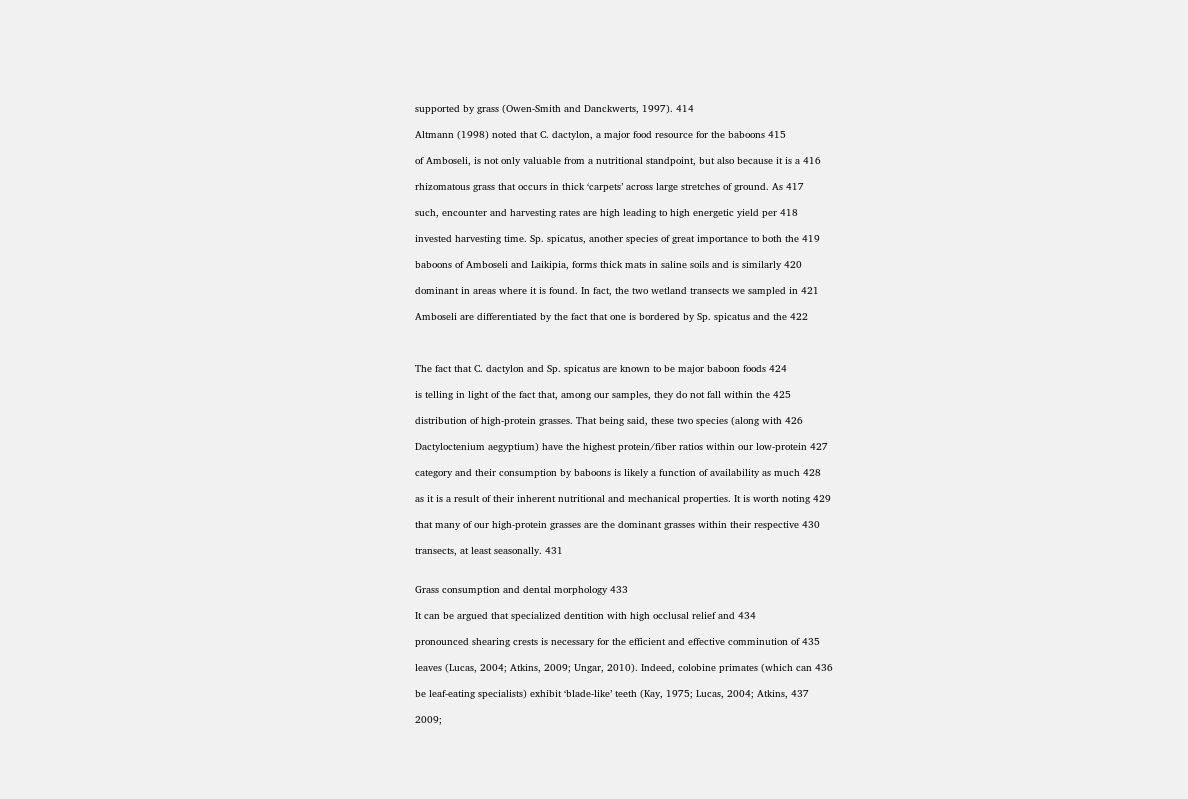supported by grass (Owen-Smith and Danckwerts, 1997). 414

Altmann (1998) noted that C. dactylon, a major food resource for the baboons 415

of Amboseli, is not only valuable from a nutritional standpoint, but also because it is a 416

rhizomatous grass that occurs in thick ‘carpets’ across large stretches of ground. As 417

such, encounter and harvesting rates are high leading to high energetic yield per 418

invested harvesting time. Sp. spicatus, another species of great importance to both the 419

baboons of Amboseli and Laikipia, forms thick mats in saline soils and is similarly 420

dominant in areas where it is found. In fact, the two wetland transects we sampled in 421

Amboseli are differentiated by the fact that one is bordered by Sp. spicatus and the 422



The fact that C. dactylon and Sp. spicatus are known to be major baboon foods 424

is telling in light of the fact that, among our samples, they do not fall within the 425

distribution of high-protein grasses. That being said, these two species (along with 426

Dactyloctenium aegyptium) have the highest protein/fiber ratios within our low-protein 427

category and their consumption by baboons is likely a function of availability as much 428

as it is a result of their inherent nutritional and mechanical properties. It is worth noting 429

that many of our high-protein grasses are the dominant grasses within their respective 430

transects, at least seasonally. 431


Grass consumption and dental morphology 433

It can be argued that specialized dentition with high occlusal relief and 434

pronounced shearing crests is necessary for the efficient and effective comminution of 435

leaves (Lucas, 2004; Atkins, 2009; Ungar, 2010). Indeed, colobine primates (which can 436

be leaf-eating specialists) exhibit ‘blade-like’ teeth (Kay, 1975; Lucas, 2004; Atkins, 437

2009;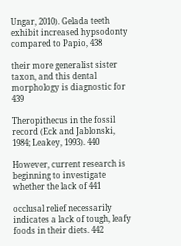Ungar, 2010). Gelada teeth exhibit increased hypsodonty compared to Papio, 438

their more generalist sister taxon, and this dental morphology is diagnostic for 439

Theropithecus in the fossil record (Eck and Jablonski, 1984; Leakey, 1993). 440

However, current research is beginning to investigate whether the lack of 441

occlusal relief necessarily indicates a lack of tough, leafy foods in their diets. 442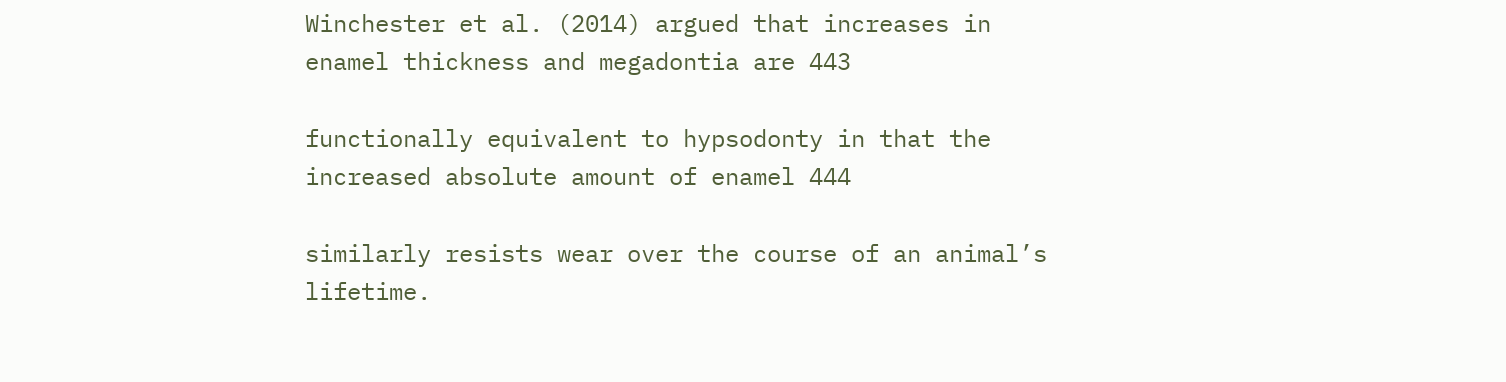Winchester et al. (2014) argued that increases in enamel thickness and megadontia are 443

functionally equivalent to hypsodonty in that the increased absolute amount of enamel 444

similarly resists wear over the course of an animal’s lifetime.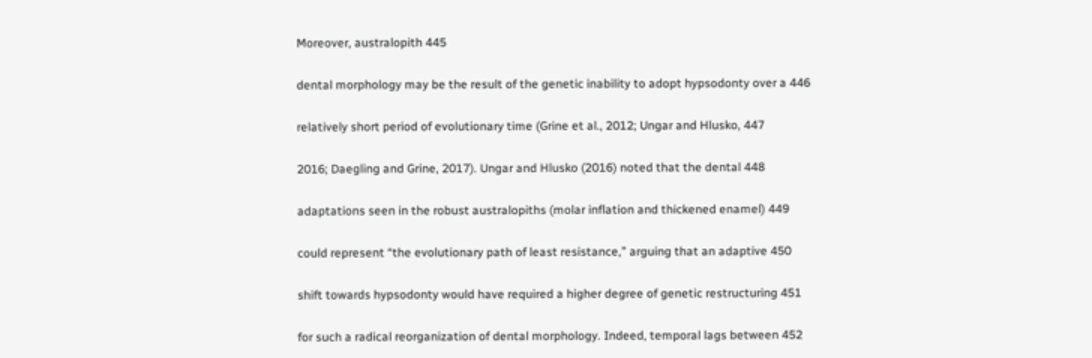Moreover, australopith 445

dental morphology may be the result of the genetic inability to adopt hypsodonty over a 446

relatively short period of evolutionary time (Grine et al., 2012; Ungar and Hlusko, 447

2016; Daegling and Grine, 2017). Ungar and Hlusko (2016) noted that the dental 448

adaptations seen in the robust australopiths (molar inflation and thickened enamel) 449

could represent “the evolutionary path of least resistance,” arguing that an adaptive 450

shift towards hypsodonty would have required a higher degree of genetic restructuring 451

for such a radical reorganization of dental morphology. Indeed, temporal lags between 452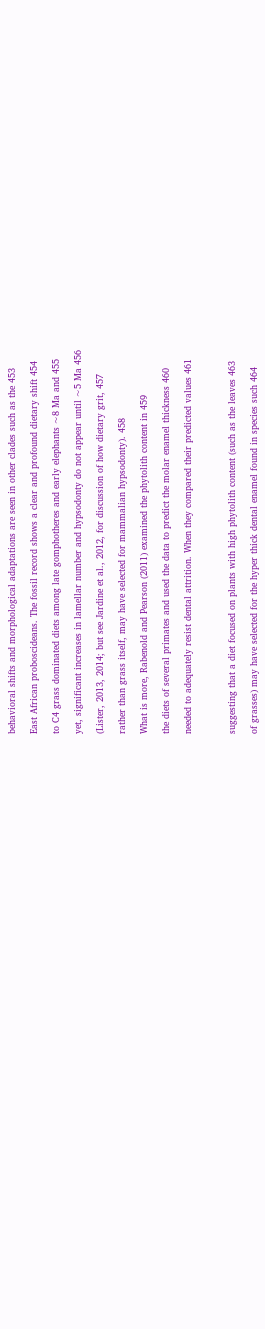behavioral shifts and morphological adaptations are seen in other clades such as the 453

East African proboscideans. The fossil record shows a clear and profound dietary shift 454

to C4 grass dominated diets among late gomphotheres and early elephants ~8 Ma and 455

yet, significant increases in lamellar number and hypsodonty do not appear until ~5 Ma 456

(Lister, 2013, 2014; but see Jardine et al., 2012, for discussion of how dietary grit, 457

rather than grass itself, may have selected for mammalian hypsodonty). 458

What is more, Rabenold and Pearson (2011) examined the phytolith content in 459

the diets of several primates and used the data to predict the molar enamel thickness 460

needed to adequately resist dental attrition. When they compared their predicted values 461



suggesting that a diet focused on plants with high phytolith content (such as the leaves 463

of grasses) may have selected for the hyper thick dental enamel found in species such 464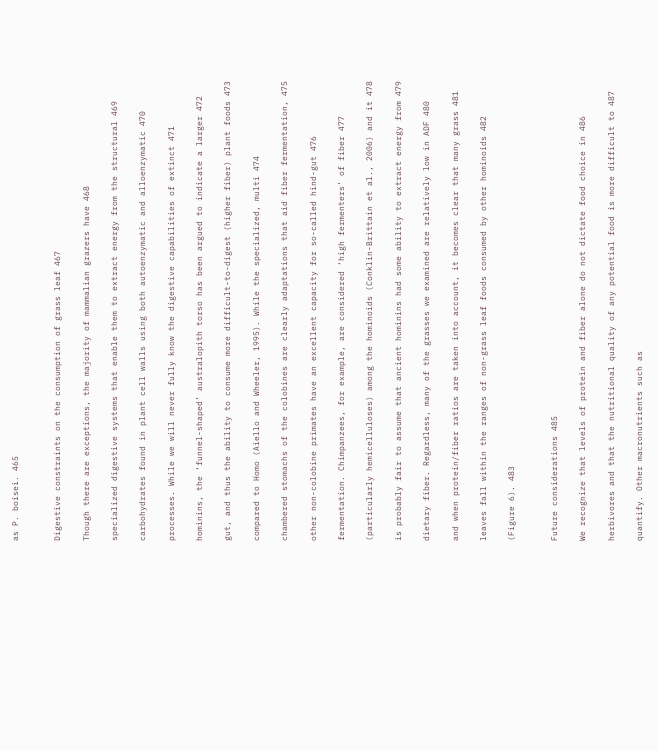as P. boisei. 465


Digestive constraints on the consumption of grass leaf 467

Though there are exceptions, the majority of mammalian grazers have 468

specialized digestive systems that enable them to extract energy from the structural 469

carbohydrates found in plant cell walls using both autoenzymatic and alloenzymatic 470

processes. While we will never fully know the digestive capabilities of extinct 471

hominins, the ‘funnel-shaped’ australopith torso has been argued to indicate a larger 472

gut, and thus the ability to consume more difficult-to-digest (higher fiber) plant foods 473

compared to Homo (Aiello and Wheeler, 1995). While the specialized, multi 474

chambered stomachs of the colobines are clearly adaptations that aid fiber fermentation, 475

other non-colobine primates have an excellent capacity for so-called hind-gut 476

fermentation. Chimpanzees, for example, are considered ‘high fermenters’ of fiber 477

(particularly hemicelluloses) among the hominoids (Conklin-Brittain et al., 2006) and it 478

is probably fair to assume that ancient hominins had some ability to extract energy from 479

dietary fiber. Regardless, many of the grasses we examined are relatively low in ADF 480

and when protein/fiber ratios are taken into account, it becomes clear that many grass 481

leaves fall within the ranges of non-grass leaf foods consumed by other hominoids 482

(Figure 6). 483


Future considerations 485

We recognize that levels of protein and fiber alone do not dictate food choice in 486

herbivores and that the nutritional quality of any potential food is more difficult to 487

quantify. Other macronutrients such as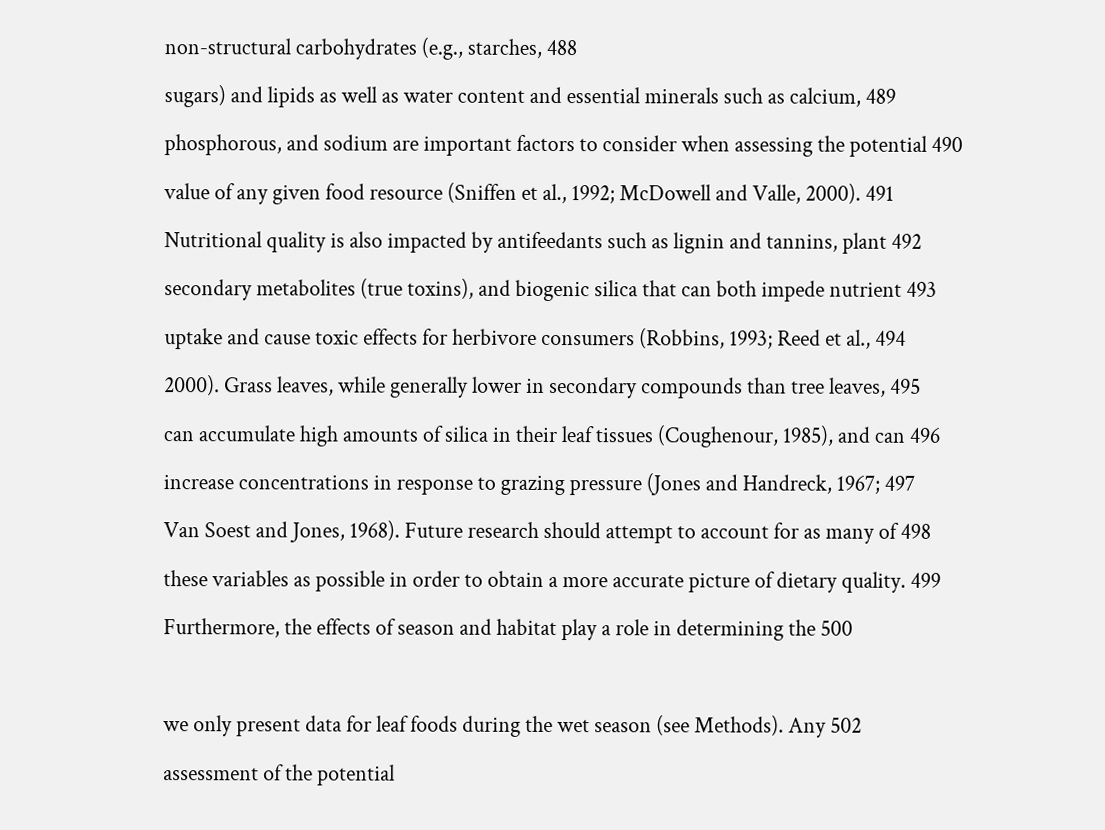non-structural carbohydrates (e.g., starches, 488

sugars) and lipids as well as water content and essential minerals such as calcium, 489

phosphorous, and sodium are important factors to consider when assessing the potential 490

value of any given food resource (Sniffen et al., 1992; McDowell and Valle, 2000). 491

Nutritional quality is also impacted by antifeedants such as lignin and tannins, plant 492

secondary metabolites (true toxins), and biogenic silica that can both impede nutrient 493

uptake and cause toxic effects for herbivore consumers (Robbins, 1993; Reed et al., 494

2000). Grass leaves, while generally lower in secondary compounds than tree leaves, 495

can accumulate high amounts of silica in their leaf tissues (Coughenour, 1985), and can 496

increase concentrations in response to grazing pressure (Jones and Handreck, 1967; 497

Van Soest and Jones, 1968). Future research should attempt to account for as many of 498

these variables as possible in order to obtain a more accurate picture of dietary quality. 499

Furthermore, the effects of season and habitat play a role in determining the 500



we only present data for leaf foods during the wet season (see Methods). Any 502

assessment of the potential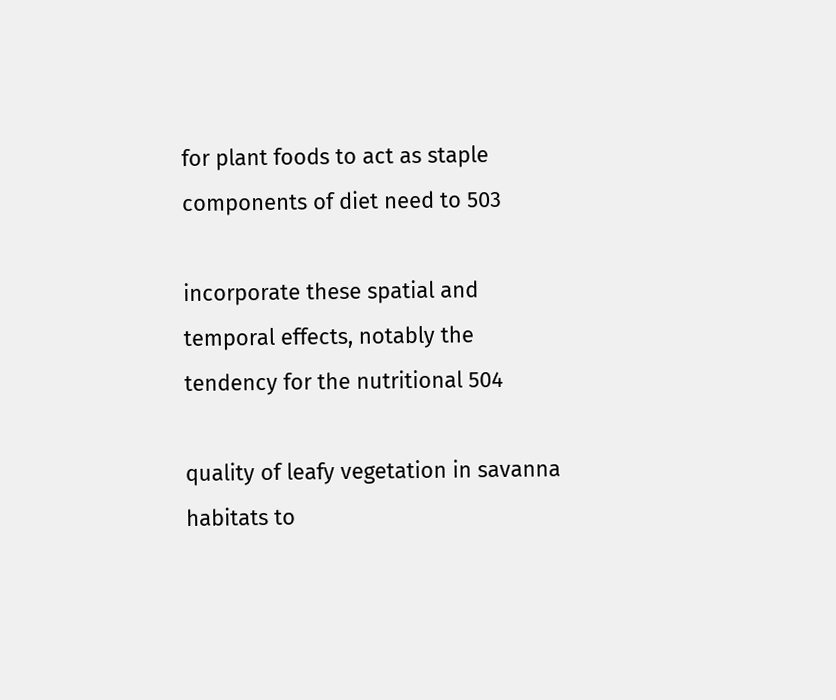for plant foods to act as staple components of diet need to 503

incorporate these spatial and temporal effects, notably the tendency for the nutritional 504

quality of leafy vegetation in savanna habitats to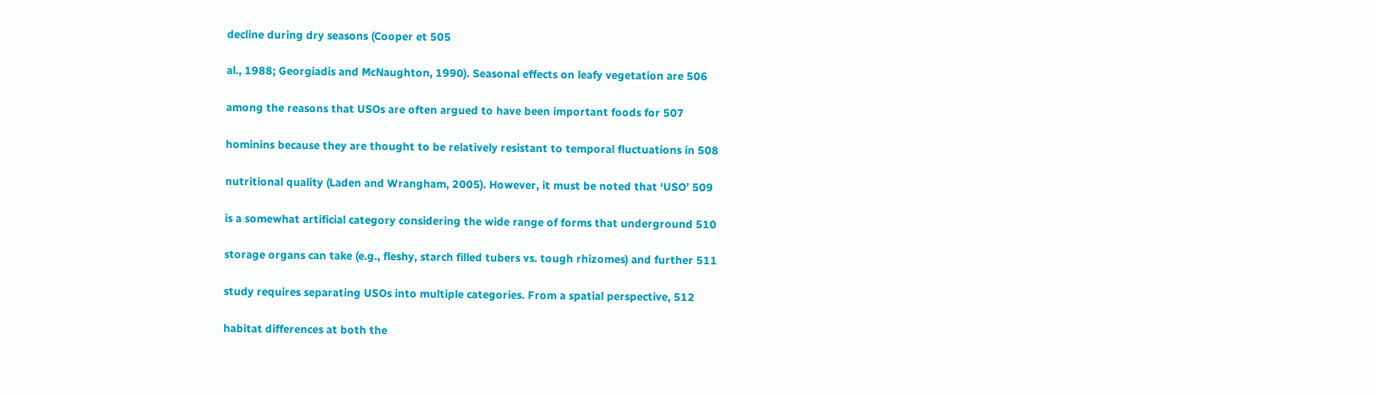decline during dry seasons (Cooper et 505

al., 1988; Georgiadis and McNaughton, 1990). Seasonal effects on leafy vegetation are 506

among the reasons that USOs are often argued to have been important foods for 507

hominins because they are thought to be relatively resistant to temporal fluctuations in 508

nutritional quality (Laden and Wrangham, 2005). However, it must be noted that ‘USO’ 509

is a somewhat artificial category considering the wide range of forms that underground 510

storage organs can take (e.g., fleshy, starch filled tubers vs. tough rhizomes) and further 511

study requires separating USOs into multiple categories. From a spatial perspective, 512

habitat differences at both the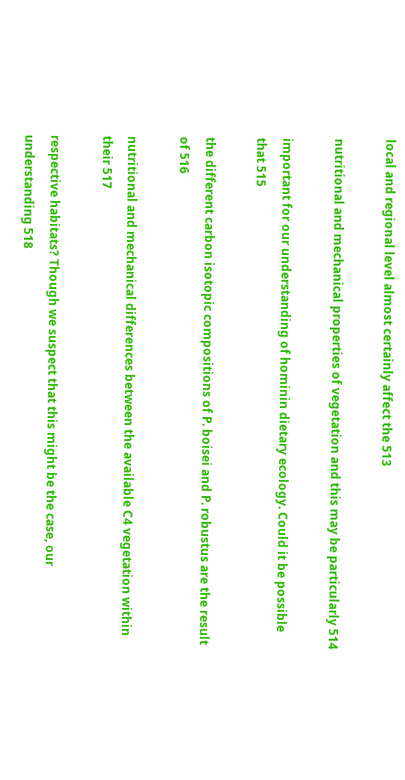local and regional level almost certainly affect the 513

nutritional and mechanical properties of vegetation and this may be particularly 514

important for our understanding of hominin dietary ecology. Could it be possible that 515

the different carbon isotopic compositions of P. boisei and P. robustus are the result of 516

nutritional and mechanical differences between the available C4 vegetation within their 517

respective habitats? Though we suspect that this might be the case, our understanding 518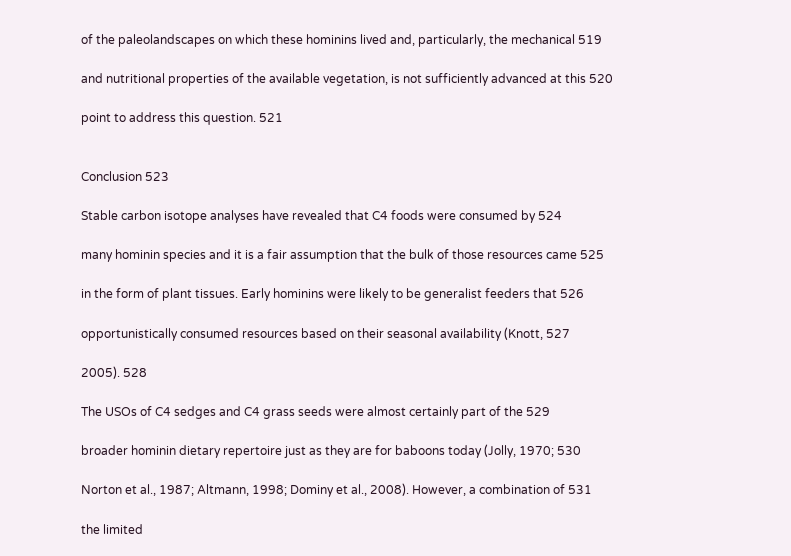of the paleolandscapes on which these hominins lived and, particularly, the mechanical 519

and nutritional properties of the available vegetation, is not sufficiently advanced at this 520

point to address this question. 521


Conclusion 523

Stable carbon isotope analyses have revealed that C4 foods were consumed by 524

many hominin species and it is a fair assumption that the bulk of those resources came 525

in the form of plant tissues. Early hominins were likely to be generalist feeders that 526

opportunistically consumed resources based on their seasonal availability (Knott, 527

2005). 528

The USOs of C4 sedges and C4 grass seeds were almost certainly part of the 529

broader hominin dietary repertoire just as they are for baboons today (Jolly, 1970; 530

Norton et al., 1987; Altmann, 1998; Dominy et al., 2008). However, a combination of 531

the limited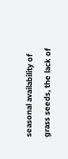seasonal availability of grass seeds, the lack of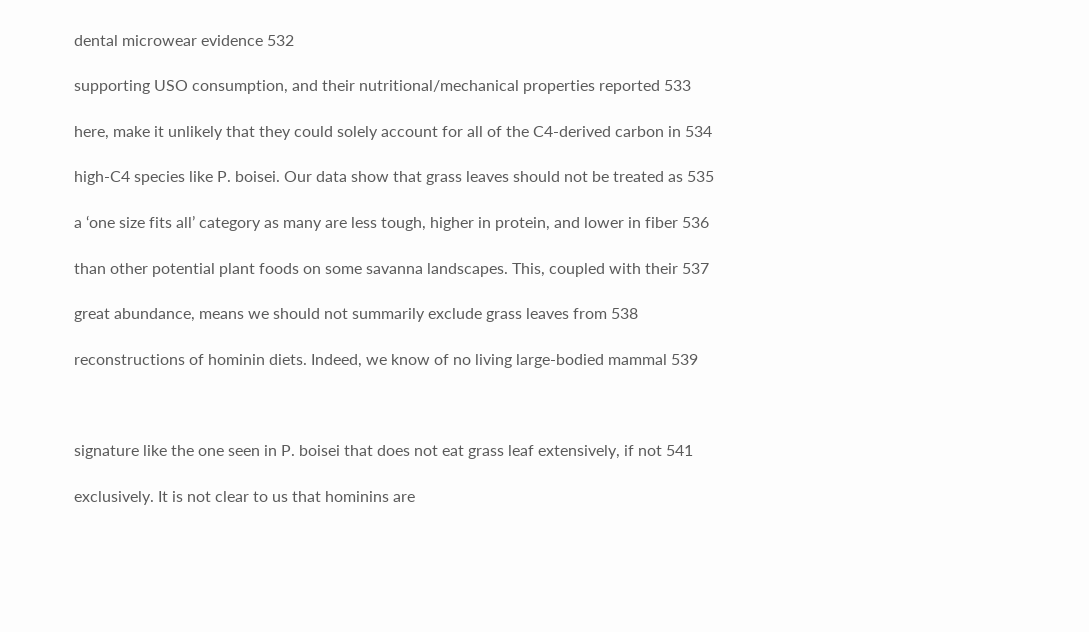dental microwear evidence 532

supporting USO consumption, and their nutritional/mechanical properties reported 533

here, make it unlikely that they could solely account for all of the C4-derived carbon in 534

high-C4 species like P. boisei. Our data show that grass leaves should not be treated as 535

a ‘one size fits all’ category as many are less tough, higher in protein, and lower in fiber 536

than other potential plant foods on some savanna landscapes. This, coupled with their 537

great abundance, means we should not summarily exclude grass leaves from 538

reconstructions of hominin diets. Indeed, we know of no living large-bodied mammal 539



signature like the one seen in P. boisei that does not eat grass leaf extensively, if not 541

exclusively. It is not clear to us that hominins are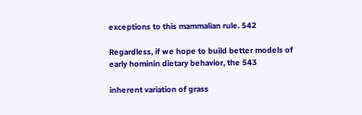exceptions to this mammalian rule. 542

Regardless, if we hope to build better models of early hominin dietary behavior, the 543

inherent variation of grass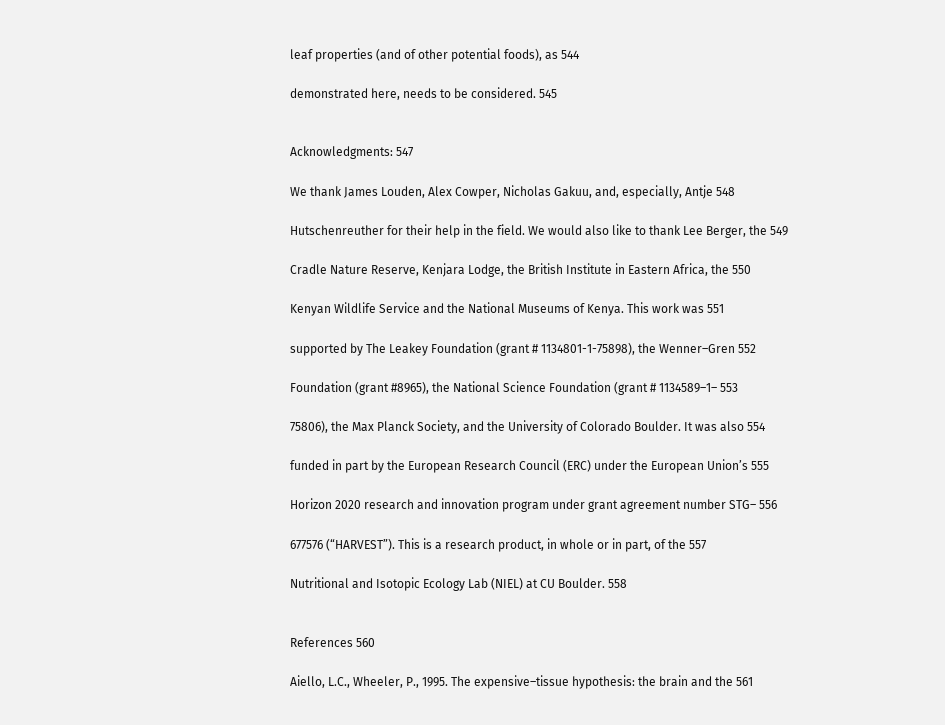leaf properties (and of other potential foods), as 544

demonstrated here, needs to be considered. 545


Acknowledgments: 547

We thank James Louden, Alex Cowper, Nicholas Gakuu, and, especially, Antje 548

Hutschenreuther for their help in the field. We would also like to thank Lee Berger, the 549

Cradle Nature Reserve, Kenjara Lodge, the British Institute in Eastern Africa, the 550

Kenyan Wildlife Service and the National Museums of Kenya. This work was 551

supported by The Leakey Foundation (grant # 1134801-1-75898), the Wenner–Gren 552

Foundation (grant #8965), the National Science Foundation (grant # 1134589–1– 553

75806), the Max Planck Society, and the University of Colorado Boulder. It was also 554

funded in part by the European Research Council (ERC) under the European Union’s 555

Horizon 2020 research and innovation program under grant agreement number STG– 556

677576 (“HARVEST”). This is a research product, in whole or in part, of the 557

Nutritional and Isotopic Ecology Lab (NIEL) at CU Boulder. 558


References 560

Aiello, L.C., Wheeler, P., 1995. The expensive–tissue hypothesis: the brain and the 561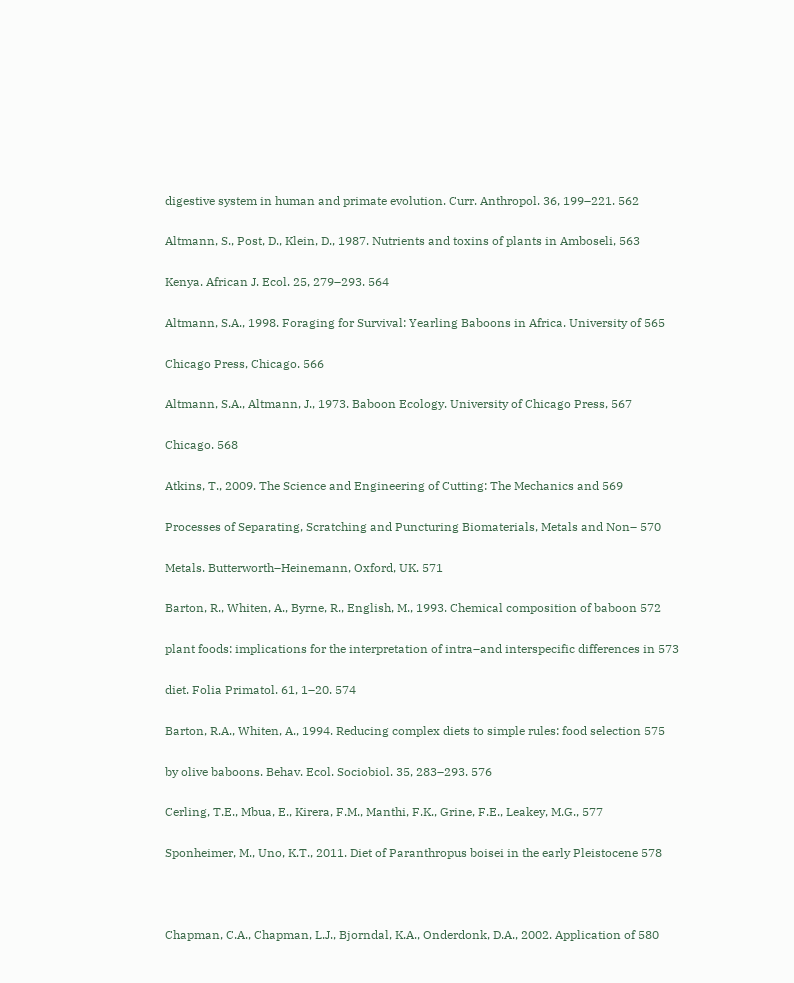digestive system in human and primate evolution. Curr. Anthropol. 36, 199–221. 562

Altmann, S., Post, D., Klein, D., 1987. Nutrients and toxins of plants in Amboseli, 563

Kenya. African J. Ecol. 25, 279–293. 564

Altmann, S.A., 1998. Foraging for Survival: Yearling Baboons in Africa. University of 565

Chicago Press, Chicago. 566

Altmann, S.A., Altmann, J., 1973. Baboon Ecology. University of Chicago Press, 567

Chicago. 568

Atkins, T., 2009. The Science and Engineering of Cutting: The Mechanics and 569

Processes of Separating, Scratching and Puncturing Biomaterials, Metals and Non– 570

Metals. Butterworth–Heinemann, Oxford, UK. 571

Barton, R., Whiten, A., Byrne, R., English, M., 1993. Chemical composition of baboon 572

plant foods: implications for the interpretation of intra–and interspecific differences in 573

diet. Folia Primatol. 61, 1–20. 574

Barton, R.A., Whiten, A., 1994. Reducing complex diets to simple rules: food selection 575

by olive baboons. Behav. Ecol. Sociobiol. 35, 283–293. 576

Cerling, T.E., Mbua, E., Kirera, F.M., Manthi, F.K., Grine, F.E., Leakey, M.G., 577

Sponheimer, M., Uno, K.T., 2011. Diet of Paranthropus boisei in the early Pleistocene 578



Chapman, C.A., Chapman, L.J., Bjorndal, K.A., Onderdonk, D.A., 2002. Application of 580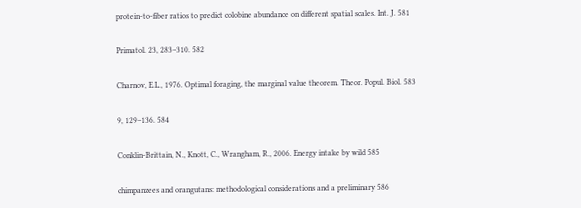protein-to-fiber ratios to predict colobine abundance on different spatial scales. Int. J. 581

Primatol. 23, 283–310. 582

Charnov, E.L., 1976. Optimal foraging, the marginal value theorem. Theor. Popul. Biol. 583

9, 129–136. 584

Conklin-Brittain, N., Knott, C., Wrangham, R., 2006. Energy intake by wild 585

chimpanzees and orangutans: methodological considerations and a preliminary 586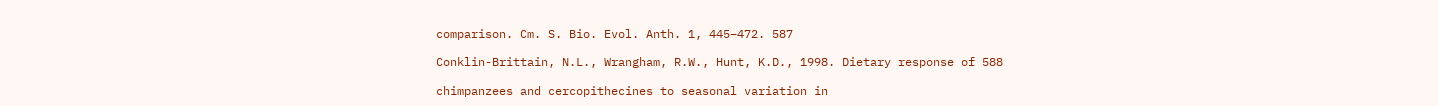comparison. Cm. S. Bio. Evol. Anth. 1, 445–472. 587

Conklin-Brittain, N.L., Wrangham, R.W., Hunt, K.D., 1998. Dietary response of 588

chimpanzees and cercopithecines to seasonal variation in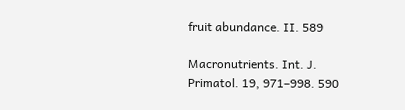fruit abundance. II. 589

Macronutrients. Int. J. Primatol. 19, 971–998. 590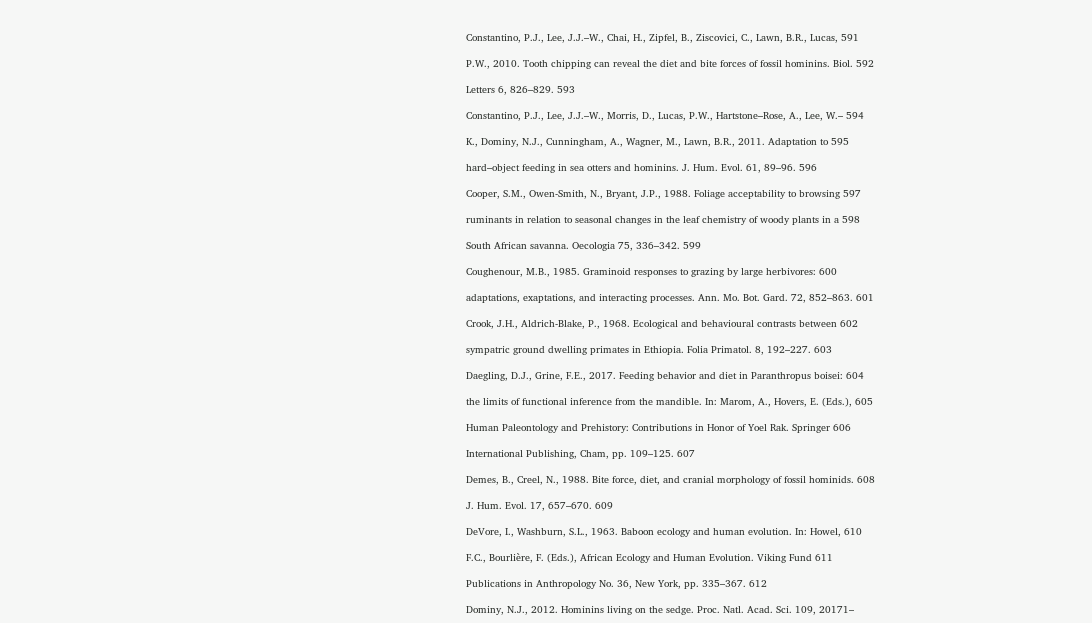Constantino, P.J., Lee, J.J.–W., Chai, H., Zipfel, B., Ziscovici, C., Lawn, B.R., Lucas, 591

P.W., 2010. Tooth chipping can reveal the diet and bite forces of fossil hominins. Biol. 592

Letters 6, 826–829. 593

Constantino, P.J., Lee, J.J.–W., Morris, D., Lucas, P.W., Hartstone–Rose, A., Lee, W.– 594

K., Dominy, N.J., Cunningham, A., Wagner, M., Lawn, B.R., 2011. Adaptation to 595

hard–object feeding in sea otters and hominins. J. Hum. Evol. 61, 89–96. 596

Cooper, S.M., Owen-Smith, N., Bryant, J.P., 1988. Foliage acceptability to browsing 597

ruminants in relation to seasonal changes in the leaf chemistry of woody plants in a 598

South African savanna. Oecologia 75, 336–342. 599

Coughenour, M.B., 1985. Graminoid responses to grazing by large herbivores: 600

adaptations, exaptations, and interacting processes. Ann. Mo. Bot. Gard. 72, 852–863. 601

Crook, J.H., Aldrich-Blake, P., 1968. Ecological and behavioural contrasts between 602

sympatric ground dwelling primates in Ethiopia. Folia Primatol. 8, 192–227. 603

Daegling, D.J., Grine, F.E., 2017. Feeding behavior and diet in Paranthropus boisei: 604

the limits of functional inference from the mandible. In: Marom, A., Hovers, E. (Eds.), 605

Human Paleontology and Prehistory: Contributions in Honor of Yoel Rak. Springer 606

International Publishing, Cham, pp. 109–125. 607

Demes, B., Creel, N., 1988. Bite force, diet, and cranial morphology of fossil hominids. 608

J. Hum. Evol. 17, 657–670. 609

DeVore, I., Washburn, S.L., 1963. Baboon ecology and human evolution. In: Howel, 610

F.C., Bourlière, F. (Eds.), African Ecology and Human Evolution. Viking Fund 611

Publications in Anthropology No. 36, New York, pp. 335–367. 612

Dominy, N.J., 2012. Hominins living on the sedge. Proc. Natl. Acad. Sci. 109, 20171–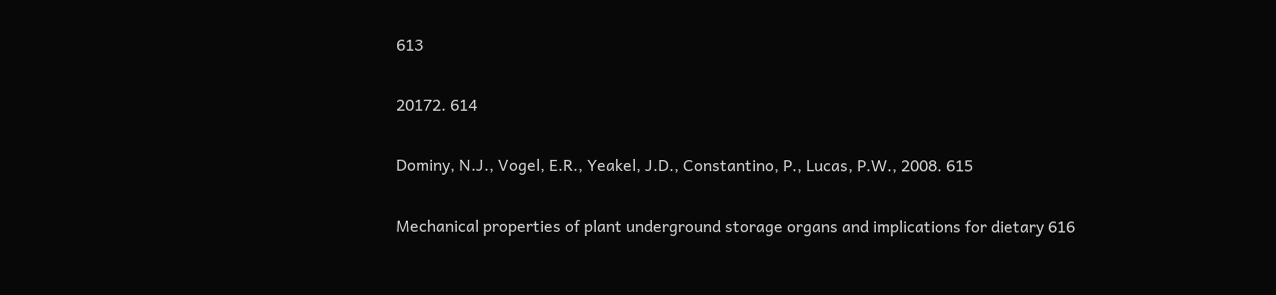613

20172. 614

Dominy, N.J., Vogel, E.R., Yeakel, J.D., Constantino, P., Lucas, P.W., 2008. 615

Mechanical properties of plant underground storage organs and implications for dietary 616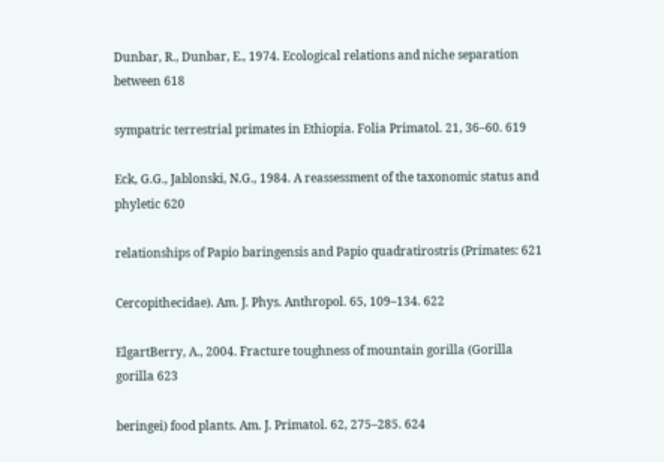Dunbar, R., Dunbar, E., 1974. Ecological relations and niche separation between 618

sympatric terrestrial primates in Ethiopia. Folia Primatol. 21, 36–60. 619

Eck, G.G., Jablonski, N.G., 1984. A reassessment of the taxonomic status and phyletic 620

relationships of Papio baringensis and Papio quadratirostris (Primates: 621

Cercopithecidae). Am. J. Phys. Anthropol. 65, 109–134. 622

ElgartBerry, A., 2004. Fracture toughness of mountain gorilla (Gorilla gorilla 623

beringei) food plants. Am. J. Primatol. 62, 275–285. 624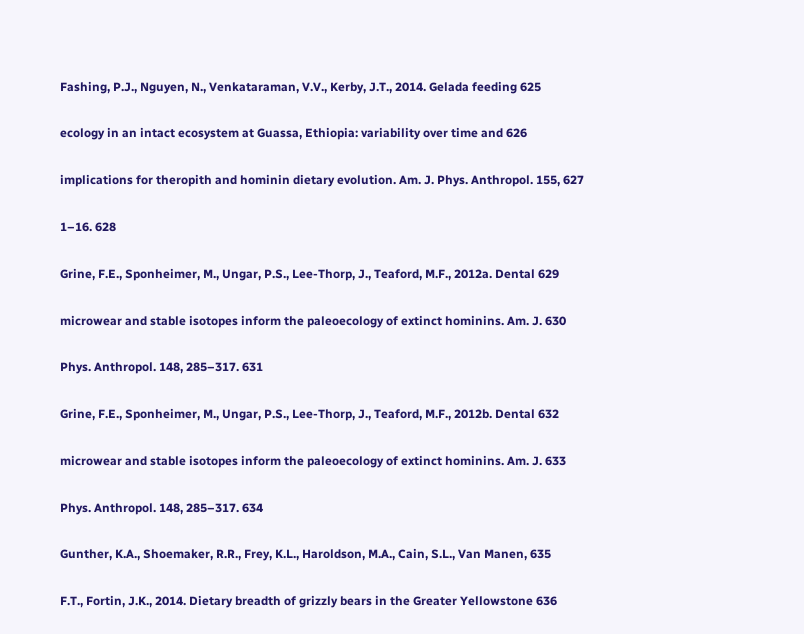Fashing, P.J., Nguyen, N., Venkataraman, V.V., Kerby, J.T., 2014. Gelada feeding 625

ecology in an intact ecosystem at Guassa, Ethiopia: variability over time and 626

implications for theropith and hominin dietary evolution. Am. J. Phys. Anthropol. 155, 627

1–16. 628

Grine, F.E., Sponheimer, M., Ungar, P.S., Lee‐Thorp, J., Teaford, M.F., 2012a. Dental 629

microwear and stable isotopes inform the paleoecology of extinct hominins. Am. J. 630

Phys. Anthropol. 148, 285–317. 631

Grine, F.E., Sponheimer, M., Ungar, P.S., Lee‐Thorp, J., Teaford, M.F., 2012b. Dental 632

microwear and stable isotopes inform the paleoecology of extinct hominins. Am. J. 633

Phys. Anthropol. 148, 285–317. 634

Gunther, K.A., Shoemaker, R.R., Frey, K.L., Haroldson, M.A., Cain, S.L., Van Manen, 635

F.T., Fortin, J.K., 2014. Dietary breadth of grizzly bears in the Greater Yellowstone 636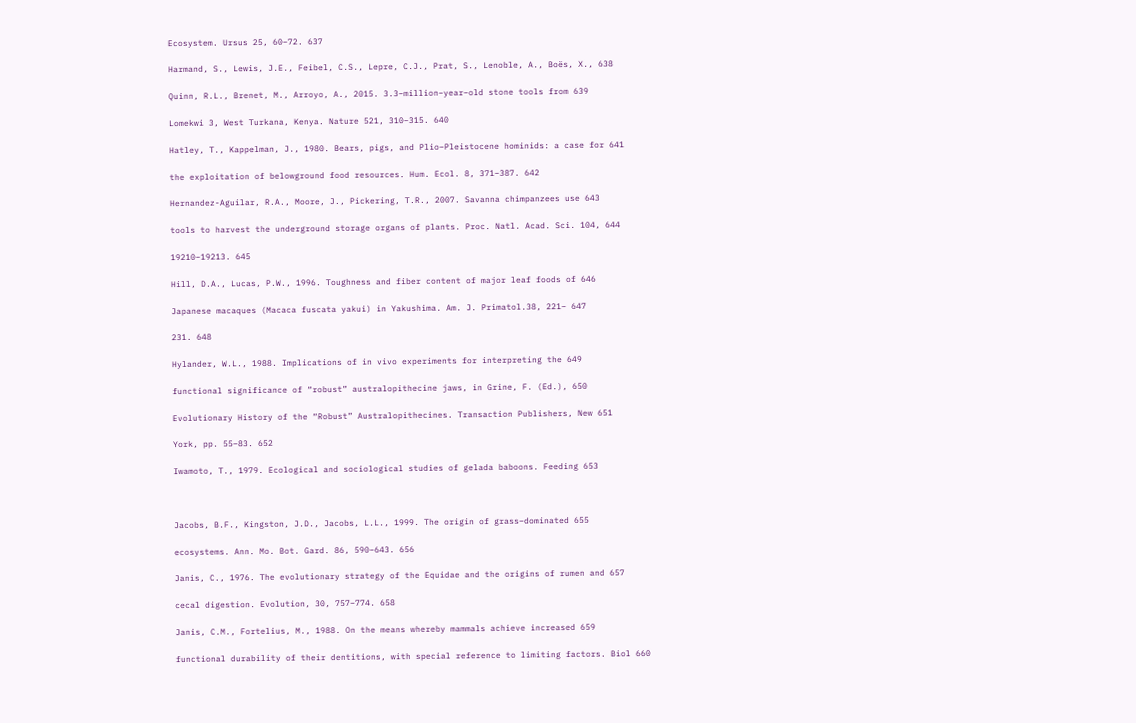Ecosystem. Ursus 25, 60–72. 637

Harmand, S., Lewis, J.E., Feibel, C.S., Lepre, C.J., Prat, S., Lenoble, A., Boës, X., 638

Quinn, R.L., Brenet, M., Arroyo, A., 2015. 3.3–million–year–old stone tools from 639

Lomekwi 3, West Turkana, Kenya. Nature 521, 310–315. 640

Hatley, T., Kappelman, J., 1980. Bears, pigs, and Plio–Pleistocene hominids: a case for 641

the exploitation of belowground food resources. Hum. Ecol. 8, 371–387. 642

Hernandez-Aguilar, R.A., Moore, J., Pickering, T.R., 2007. Savanna chimpanzees use 643

tools to harvest the underground storage organs of plants. Proc. Natl. Acad. Sci. 104, 644

19210–19213. 645

Hill, D.A., Lucas, P.W., 1996. Toughness and fiber content of major leaf foods of 646

Japanese macaques (Macaca fuscata yakui) in Yakushima. Am. J. Primatol.38, 221– 647

231. 648

Hylander, W.L., 1988. Implications of in vivo experiments for interpreting the 649

functional significance of “robust” australopithecine jaws, in Grine, F. (Ed.), 650

Evolutionary History of the “Robust” Australopithecines. Transaction Publishers, New 651

York, pp. 55–83. 652

Iwamoto, T., 1979. Ecological and sociological studies of gelada baboons. Feeding 653



Jacobs, B.F., Kingston, J.D., Jacobs, L.L., 1999. The origin of grass–dominated 655

ecosystems. Ann. Mo. Bot. Gard. 86, 590–643. 656

Janis, C., 1976. The evolutionary strategy of the Equidae and the origins of rumen and 657

cecal digestion. Evolution, 30, 757–774. 658

Janis, C.M., Fortelius, M., 1988. On the means whereby mammals achieve increased 659

functional durability of their dentitions, with special reference to limiting factors. Biol 660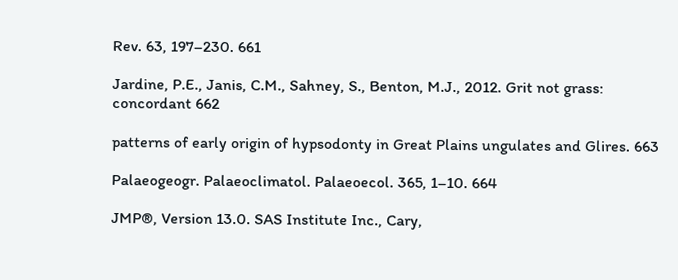Rev. 63, 197–230. 661

Jardine, P.E., Janis, C.M., Sahney, S., Benton, M.J., 2012. Grit not grass: concordant 662

patterns of early origin of hypsodonty in Great Plains ungulates and Glires. 663

Palaeogeogr. Palaeoclimatol. Palaeoecol. 365, 1–10. 664

JMP®, Version 13.0. SAS Institute Inc., Cary,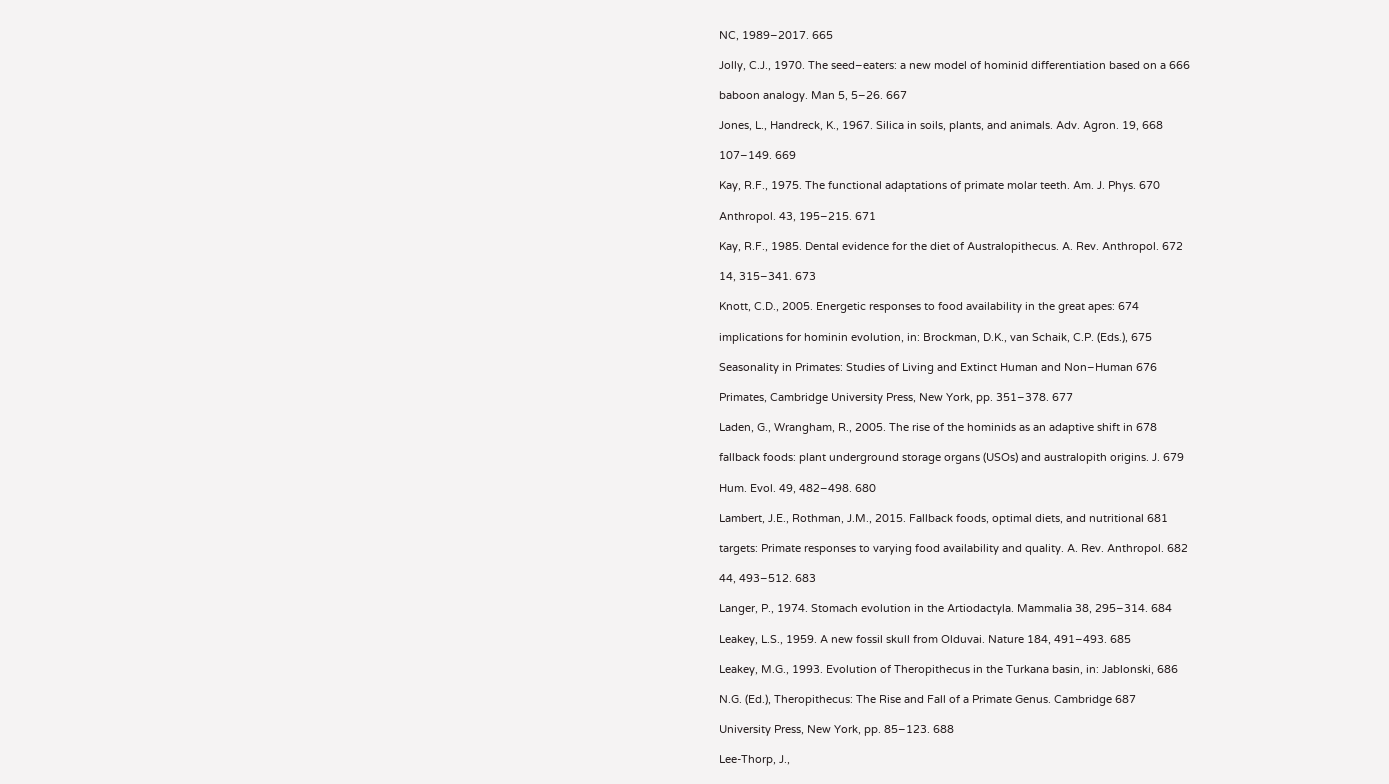NC, 1989–2017. 665

Jolly, C.J., 1970. The seed–eaters: a new model of hominid differentiation based on a 666

baboon analogy. Man 5, 5–26. 667

Jones, L., Handreck, K., 1967. Silica in soils, plants, and animals. Adv. Agron. 19, 668

107–149. 669

Kay, R.F., 1975. The functional adaptations of primate molar teeth. Am. J. Phys. 670

Anthropol. 43, 195–215. 671

Kay, R.F., 1985. Dental evidence for the diet of Australopithecus. A. Rev. Anthropol. 672

14, 315–341. 673

Knott, C.D., 2005. Energetic responses to food availability in the great apes: 674

implications for hominin evolution, in: Brockman, D.K., van Schaik, C.P. (Eds.), 675

Seasonality in Primates: Studies of Living and Extinct Human and Non–Human 676

Primates, Cambridge University Press, New York, pp. 351–378. 677

Laden, G., Wrangham, R., 2005. The rise of the hominids as an adaptive shift in 678

fallback foods: plant underground storage organs (USOs) and australopith origins. J. 679

Hum. Evol. 49, 482–498. 680

Lambert, J.E., Rothman, J.M., 2015. Fallback foods, optimal diets, and nutritional 681

targets: Primate responses to varying food availability and quality. A. Rev. Anthropol. 682

44, 493–512. 683

Langer, P., 1974. Stomach evolution in the Artiodactyla. Mammalia 38, 295–314. 684

Leakey, L.S., 1959. A new fossil skull from Olduvai. Nature 184, 491–493. 685

Leakey, M.G., 1993. Evolution of Theropithecus in the Turkana basin, in: Jablonski, 686

N.G. (Ed.), Theropithecus: The Rise and Fall of a Primate Genus. Cambridge 687

University Press, New York, pp. 85–123. 688

Lee-Thorp, J.,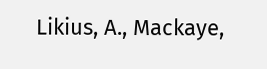Likius, A., Mackaye,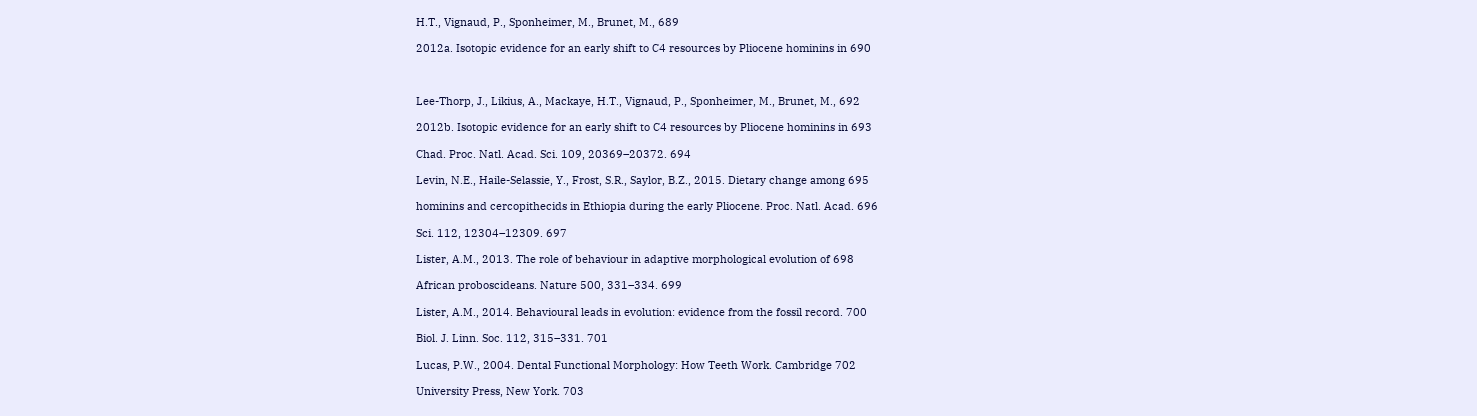H.T., Vignaud, P., Sponheimer, M., Brunet, M., 689

2012a. Isotopic evidence for an early shift to C4 resources by Pliocene hominins in 690



Lee-Thorp, J., Likius, A., Mackaye, H.T., Vignaud, P., Sponheimer, M., Brunet, M., 692

2012b. Isotopic evidence for an early shift to C4 resources by Pliocene hominins in 693

Chad. Proc. Natl. Acad. Sci. 109, 20369–20372. 694

Levin, N.E., Haile-Selassie, Y., Frost, S.R., Saylor, B.Z., 2015. Dietary change among 695

hominins and cercopithecids in Ethiopia during the early Pliocene. Proc. Natl. Acad. 696

Sci. 112, 12304–12309. 697

Lister, A.M., 2013. The role of behaviour in adaptive morphological evolution of 698

African proboscideans. Nature 500, 331–334. 699

Lister, A.M., 2014. Behavioural leads in evolution: evidence from the fossil record. 700

Biol. J. Linn. Soc. 112, 315–331. 701

Lucas, P.W., 2004. Dental Functional Morphology: How Teeth Work. Cambridge 702

University Press, New York. 703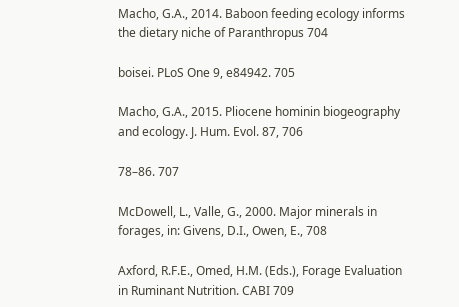Macho, G.A., 2014. Baboon feeding ecology informs the dietary niche of Paranthropus 704

boisei. PLoS One 9, e84942. 705

Macho, G.A., 2015. Pliocene hominin biogeography and ecology. J. Hum. Evol. 87, 706

78–86. 707

McDowell, L., Valle, G., 2000. Major minerals in forages, in: Givens, D.I., Owen, E., 708

Axford, R.F.E., Omed, H.M. (Eds.), Forage Evaluation in Ruminant Nutrition. CABI 709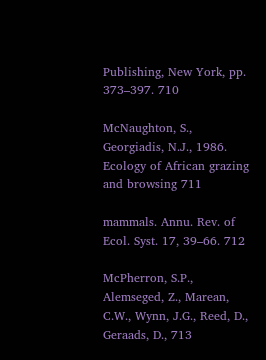Publishing, New York, pp. 373–397. 710

McNaughton, S., Georgiadis, N.J., 1986. Ecology of African grazing and browsing 711

mammals. Annu. Rev. of Ecol. Syst. 17, 39–66. 712

McPherron, S.P., Alemseged, Z., Marean, C.W., Wynn, J.G., Reed, D., Geraads, D., 713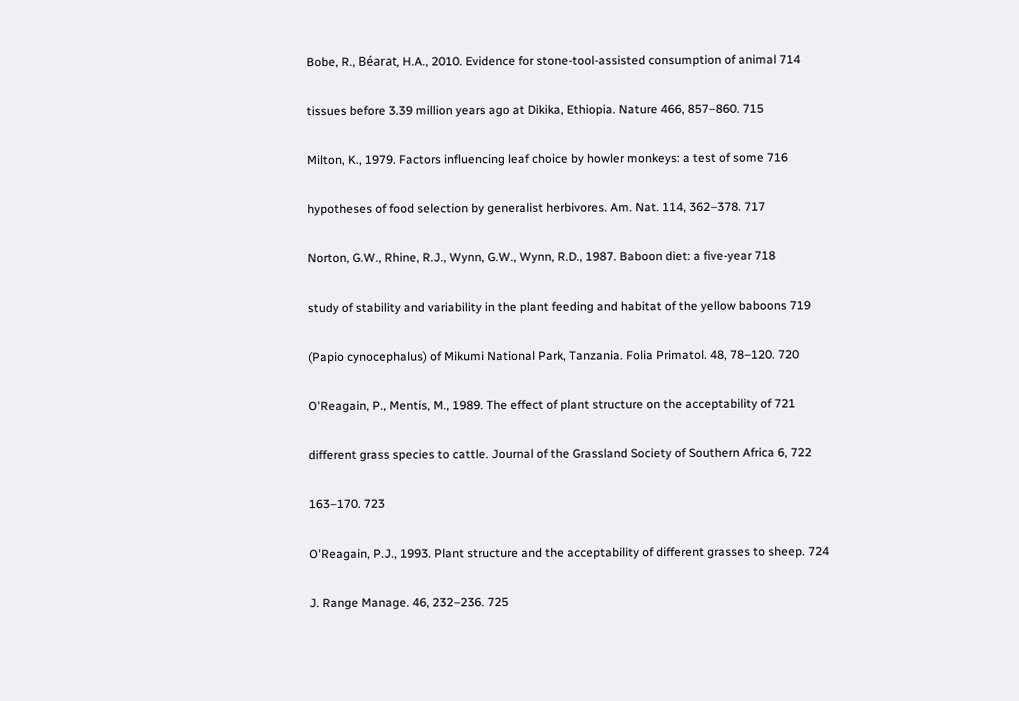Bobe, R., Béarat, H.A., 2010. Evidence for stone-tool-assisted consumption of animal 714

tissues before 3.39 million years ago at Dikika, Ethiopia. Nature 466, 857–860. 715

Milton, K., 1979. Factors influencing leaf choice by howler monkeys: a test of some 716

hypotheses of food selection by generalist herbivores. Am. Nat. 114, 362–378. 717

Norton, G.W., Rhine, R.J., Wynn, G.W., Wynn, R.D., 1987. Baboon diet: a five-year 718

study of stability and variability in the plant feeding and habitat of the yellow baboons 719

(Papio cynocephalus) of Mikumi National Park, Tanzania. Folia Primatol. 48, 78–120. 720

O'Reagain, P., Mentis, M., 1989. The effect of plant structure on the acceptability of 721

different grass species to cattle. Journal of the Grassland Society of Southern Africa 6, 722

163–170. 723

O'Reagain, P.J., 1993. Plant structure and the acceptability of different grasses to sheep. 724

J. Range Manage. 46, 232–236. 725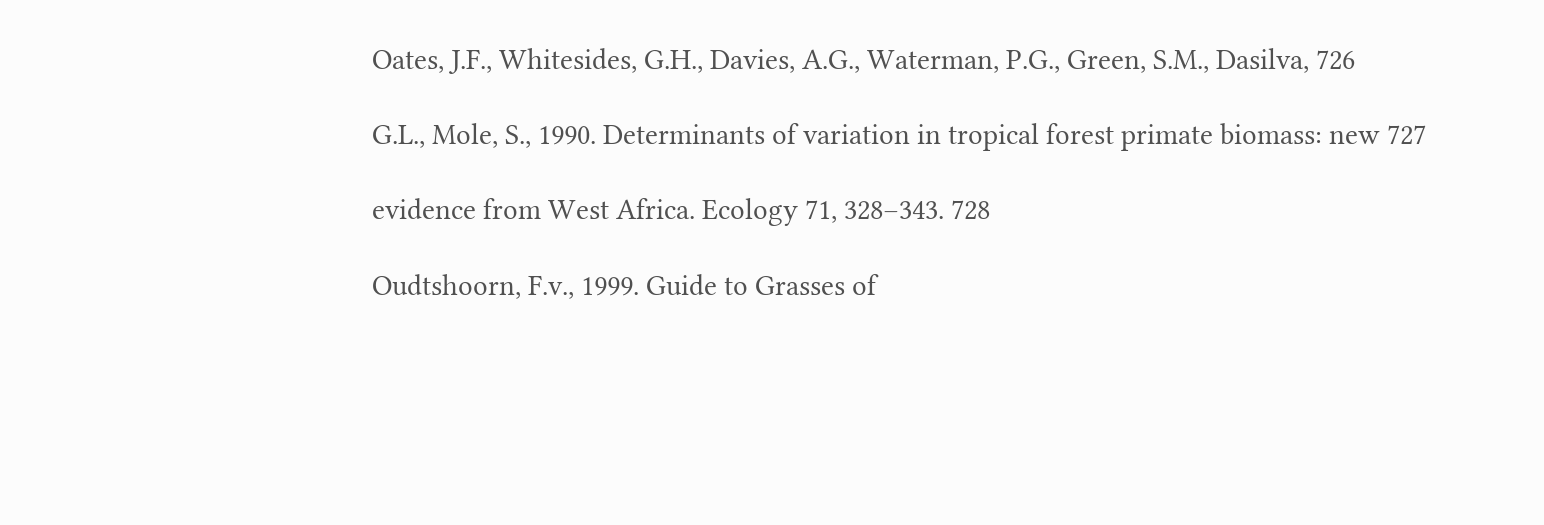Oates, J.F., Whitesides, G.H., Davies, A.G., Waterman, P.G., Green, S.M., Dasilva, 726

G.L., Mole, S., 1990. Determinants of variation in tropical forest primate biomass: new 727

evidence from West Africa. Ecology 71, 328–343. 728

Oudtshoorn, F.v., 1999. Guide to Grasses of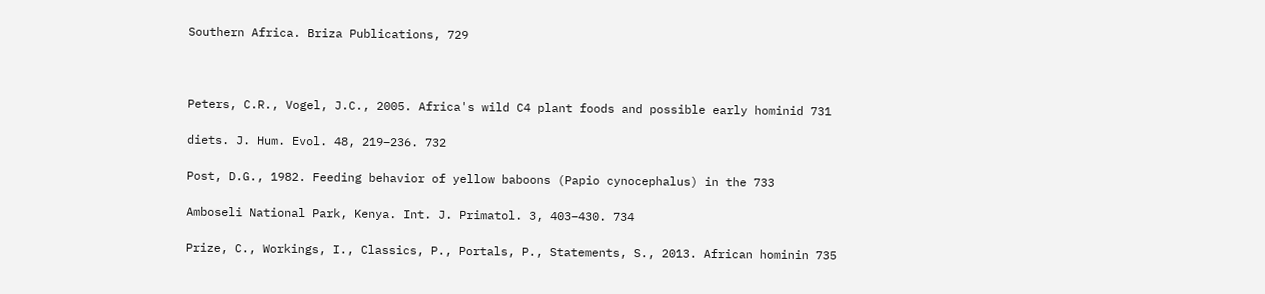Southern Africa. Briza Publications, 729



Peters, C.R., Vogel, J.C., 2005. Africa's wild C4 plant foods and possible early hominid 731

diets. J. Hum. Evol. 48, 219–236. 732

Post, D.G., 1982. Feeding behavior of yellow baboons (Papio cynocephalus) in the 733

Amboseli National Park, Kenya. Int. J. Primatol. 3, 403–430. 734

Prize, C., Workings, I., Classics, P., Portals, P., Statements, S., 2013. African hominin 735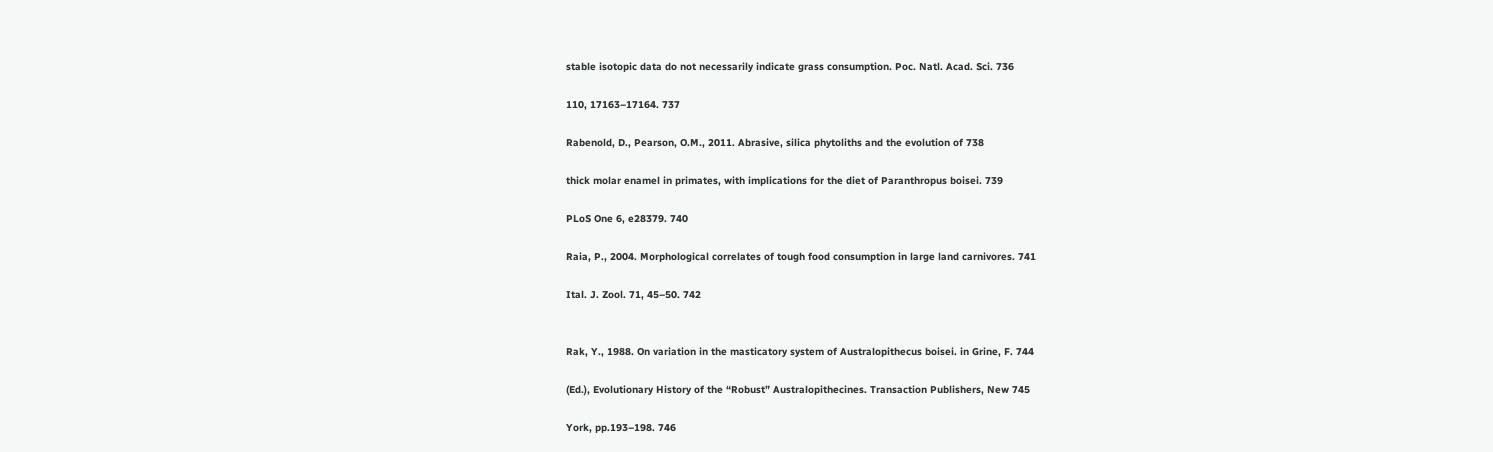stable isotopic data do not necessarily indicate grass consumption. Poc. Natl. Acad. Sci. 736

110, 17163–17164. 737

Rabenold, D., Pearson, O.M., 2011. Abrasive, silica phytoliths and the evolution of 738

thick molar enamel in primates, with implications for the diet of Paranthropus boisei. 739

PLoS One 6, e28379. 740

Raia, P., 2004. Morphological correlates of tough food consumption in large land carnivores. 741

Ital. J. Zool. 71, 45–50. 742


Rak, Y., 1988. On variation in the masticatory system of Australopithecus boisei. in Grine, F. 744

(Ed.), Evolutionary History of the “Robust” Australopithecines. Transaction Publishers, New 745

York, pp.193–198. 746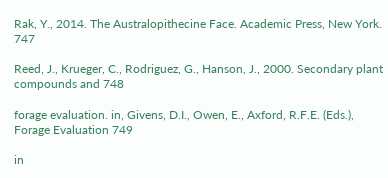Rak, Y., 2014. The Australopithecine Face. Academic Press, New York. 747

Reed, J., Krueger, C., Rodriguez, G., Hanson, J., 2000. Secondary plant compounds and 748

forage evaluation. in, Givens, D.I., Owen, E., Axford, R.F.E. (Eds.), Forage Evaluation 749

in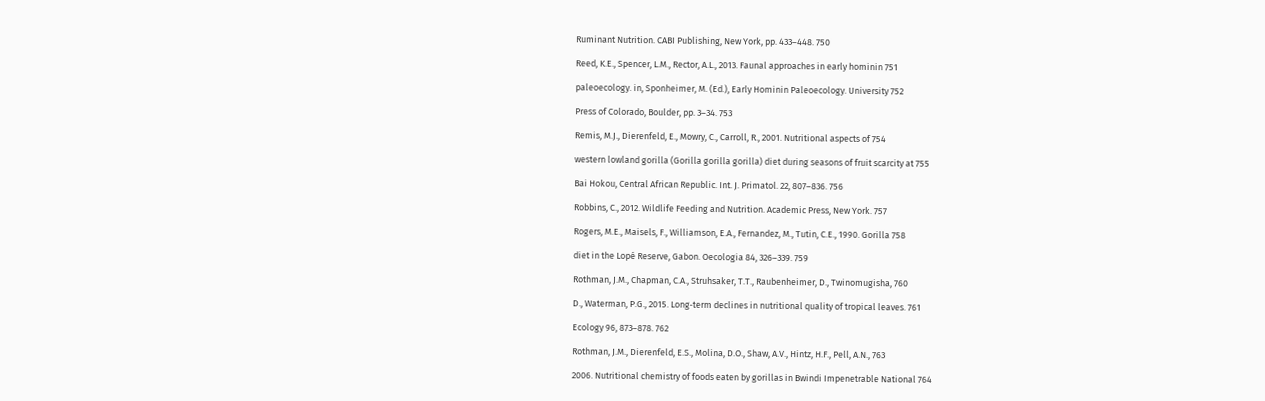Ruminant Nutrition. CABI Publishing, New York, pp. 433–448. 750

Reed, K.E., Spencer, L.M., Rector, A.L., 2013. Faunal approaches in early hominin 751

paleoecology. in, Sponheimer, M. (Ed.), Early Hominin Paleoecology. University 752

Press of Colorado, Boulder, pp. 3–34. 753

Remis, M.J., Dierenfeld, E., Mowry, C., Carroll, R., 2001. Nutritional aspects of 754

western lowland gorilla (Gorilla gorilla gorilla) diet during seasons of fruit scarcity at 755

Bai Hokou, Central African Republic. Int. J. Primatol. 22, 807–836. 756

Robbins, C., 2012. Wildlife Feeding and Nutrition. Academic Press, New York. 757

Rogers, M.E., Maisels, F., Williamson, E.A., Fernandez, M., Tutin, C.E., 1990. Gorilla 758

diet in the Lopé Reserve, Gabon. Oecologia 84, 326–339. 759

Rothman, J.M., Chapman, C.A., Struhsaker, T.T., Raubenheimer, D., Twinomugisha, 760

D., Waterman, P.G., 2015. Long‐term declines in nutritional quality of tropical leaves. 761

Ecology 96, 873–878. 762

Rothman, J.M., Dierenfeld, E.S., Molina, D.O., Shaw, A.V., Hintz, H.F., Pell, A.N., 763

2006. Nutritional chemistry of foods eaten by gorillas in Bwindi Impenetrable National 764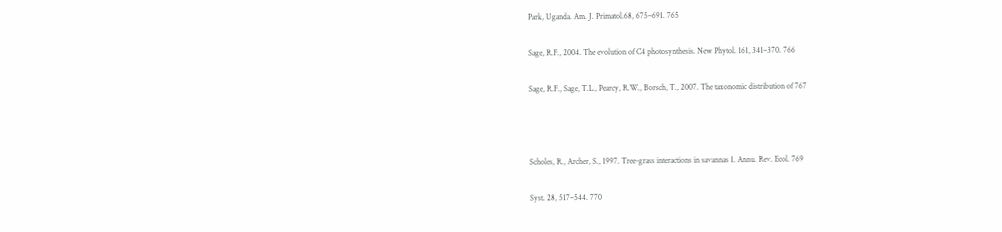Park, Uganda. Am. J. Primatol.68, 675–691. 765

Sage, R.F., 2004. The evolution of C4 photosynthesis. New Phytol. 161, 341–370. 766

Sage, R.F., Sage, T.L., Pearcy, R.W., Borsch, T., 2007. The taxonomic distribution of 767



Scholes, R., Archer, S., 1997. Tree-grass interactions in savannas 1. Annu. Rev. Ecol. 769

Syst. 28, 517–544. 770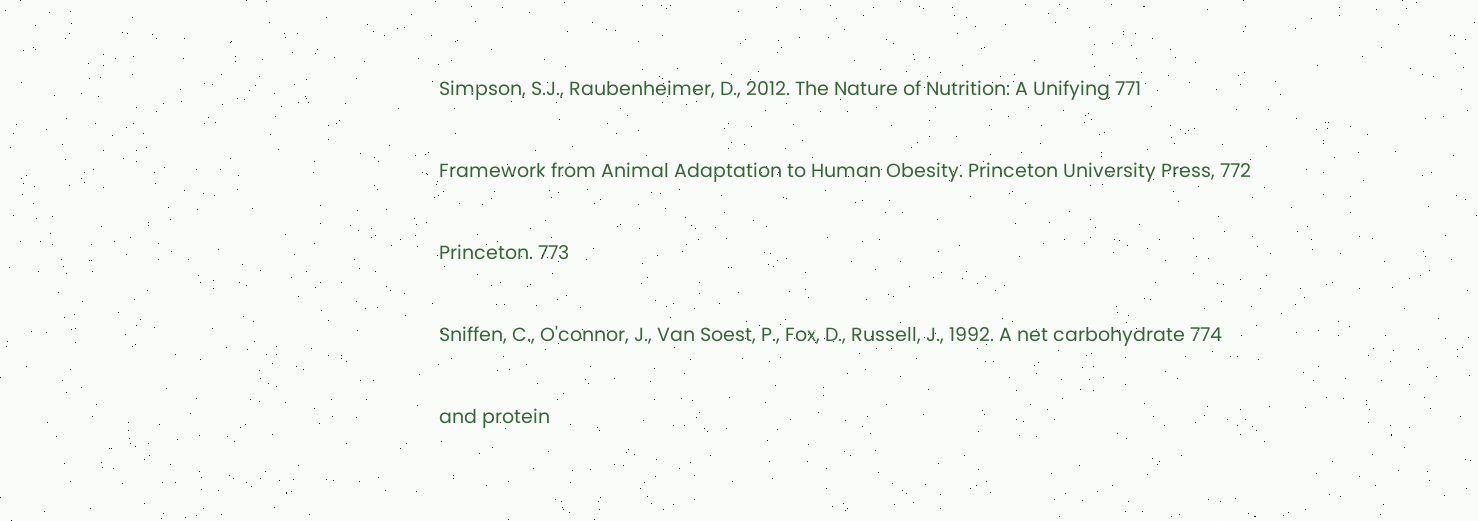Simpson, S.J., Raubenheimer, D., 2012. The Nature of Nutrition: A Unifying 771

Framework from Animal Adaptation to Human Obesity. Princeton University Press, 772

Princeton. 773

Sniffen, C., O'connor, J., Van Soest, P., Fox, D., Russell, J., 1992. A net carbohydrate 774

and protein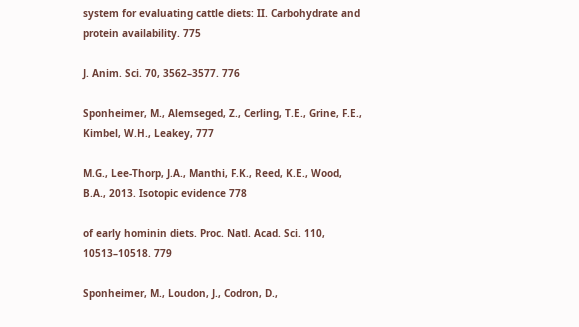system for evaluating cattle diets: II. Carbohydrate and protein availability. 775

J. Anim. Sci. 70, 3562–3577. 776

Sponheimer, M., Alemseged, Z., Cerling, T.E., Grine, F.E., Kimbel, W.H., Leakey, 777

M.G., Lee-Thorp, J.A., Manthi, F.K., Reed, K.E., Wood, B.A., 2013. Isotopic evidence 778

of early hominin diets. Proc. Natl. Acad. Sci. 110, 10513–10518. 779

Sponheimer, M., Loudon, J., Codron, D.,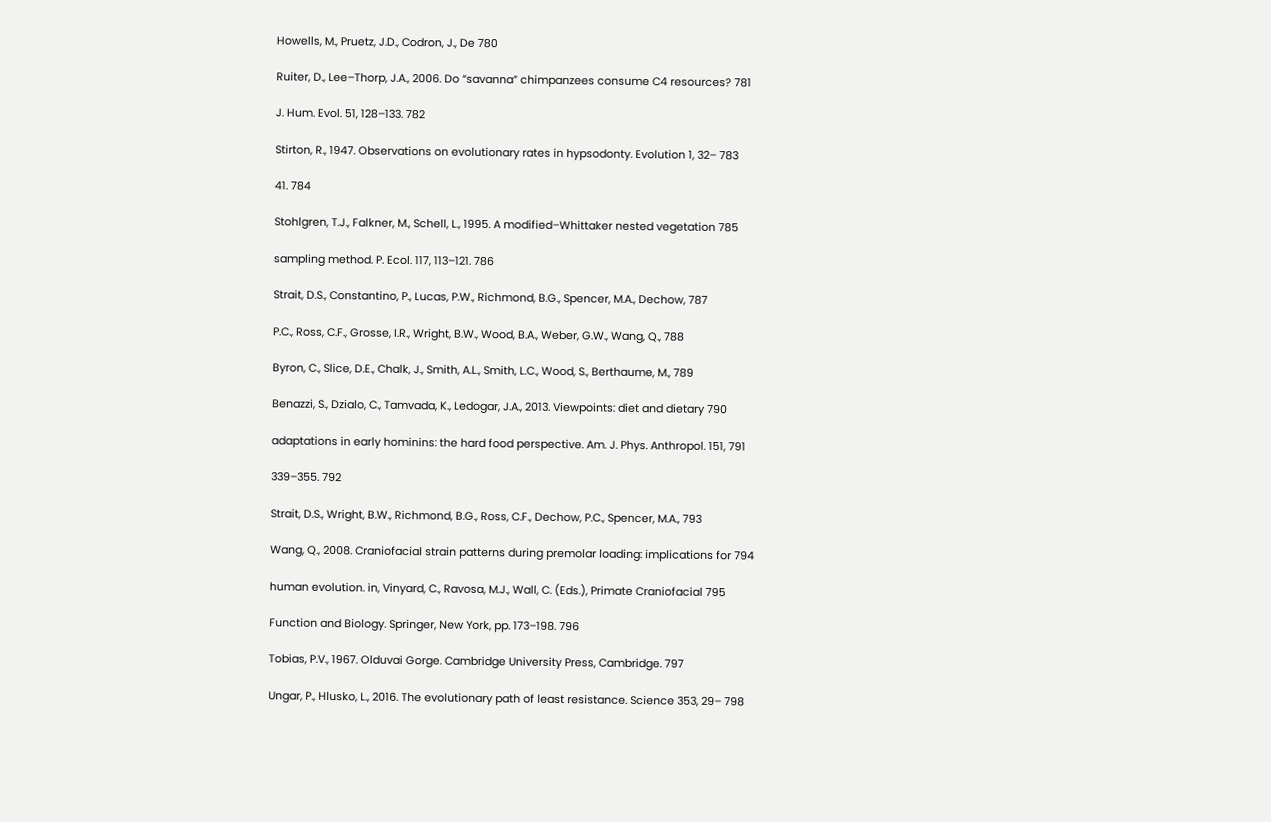Howells, M., Pruetz, J.D., Codron, J., De 780

Ruiter, D., Lee–Thorp, J.A., 2006. Do “savanna” chimpanzees consume C4 resources? 781

J. Hum. Evol. 51, 128–133. 782

Stirton, R., 1947. Observations on evolutionary rates in hypsodonty. Evolution 1, 32– 783

41. 784

Stohlgren, T.J., Falkner, M., Schell, L., 1995. A modified–Whittaker nested vegetation 785

sampling method. P. Ecol. 117, 113–121. 786

Strait, D.S., Constantino, P., Lucas, P.W., Richmond, B.G., Spencer, M.A., Dechow, 787

P.C., Ross, C.F., Grosse, I.R., Wright, B.W., Wood, B.A., Weber, G.W., Wang, Q., 788

Byron, C., Slice, D.E., Chalk, J., Smith, A.L., Smith, L.C., Wood, S., Berthaume, M., 789

Benazzi, S., Dzialo, C., Tamvada, K., Ledogar, J.A., 2013. Viewpoints: diet and dietary 790

adaptations in early hominins: the hard food perspective. Am. J. Phys. Anthropol. 151, 791

339–355. 792

Strait, D.S., Wright, B.W., Richmond, B.G., Ross, C.F., Dechow, P.C., Spencer, M.A., 793

Wang, Q., 2008. Craniofacial strain patterns during premolar loading: implications for 794

human evolution. in, Vinyard, C., Ravosa, M.J., Wall, C. (Eds.), Primate Craniofacial 795

Function and Biology. Springer, New York, pp. 173–198. 796

Tobias, P.V., 1967. Olduvai Gorge. Cambridge University Press, Cambridge. 797

Ungar, P., Hlusko, L., 2016. The evolutionary path of least resistance. Science 353, 29– 798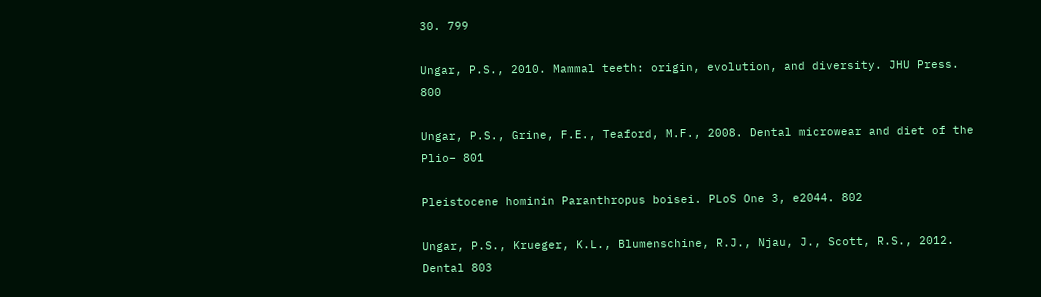30. 799

Ungar, P.S., 2010. Mammal teeth: origin, evolution, and diversity. JHU Press. 800

Ungar, P.S., Grine, F.E., Teaford, M.F., 2008. Dental microwear and diet of the Plio– 801

Pleistocene hominin Paranthropus boisei. PLoS One 3, e2044. 802

Ungar, P.S., Krueger, K.L., Blumenschine, R.J., Njau, J., Scott, R.S., 2012. Dental 803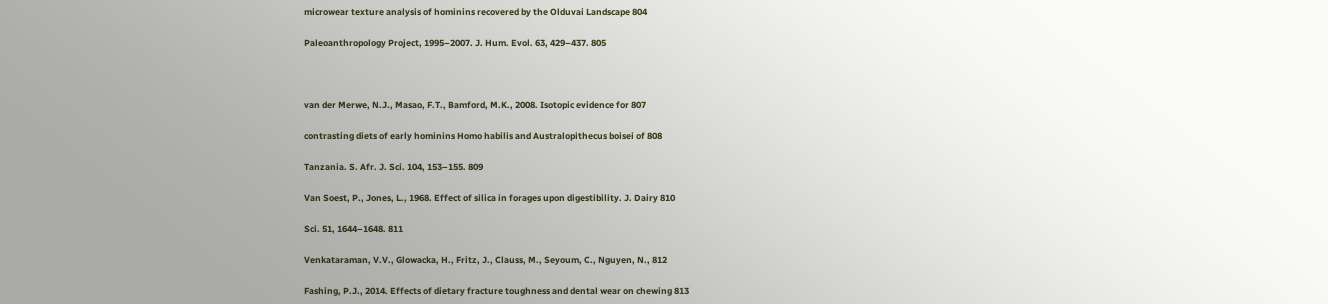microwear texture analysis of hominins recovered by the Olduvai Landscape 804

Paleoanthropology Project, 1995–2007. J. Hum. Evol. 63, 429–437. 805



van der Merwe, N.J., Masao, F.T., Bamford, M.K., 2008. Isotopic evidence for 807

contrasting diets of early hominins Homo habilis and Australopithecus boisei of 808

Tanzania. S. Afr. J. Sci. 104, 153–155. 809

Van Soest, P., Jones, L., 1968. Effect of silica in forages upon digestibility. J. Dairy 810

Sci. 51, 1644–1648. 811

Venkataraman, V.V., Glowacka, H., Fritz, J., Clauss, M., Seyoum, C., Nguyen, N., 812

Fashing, P.J., 2014. Effects of dietary fracture toughness and dental wear on chewing 813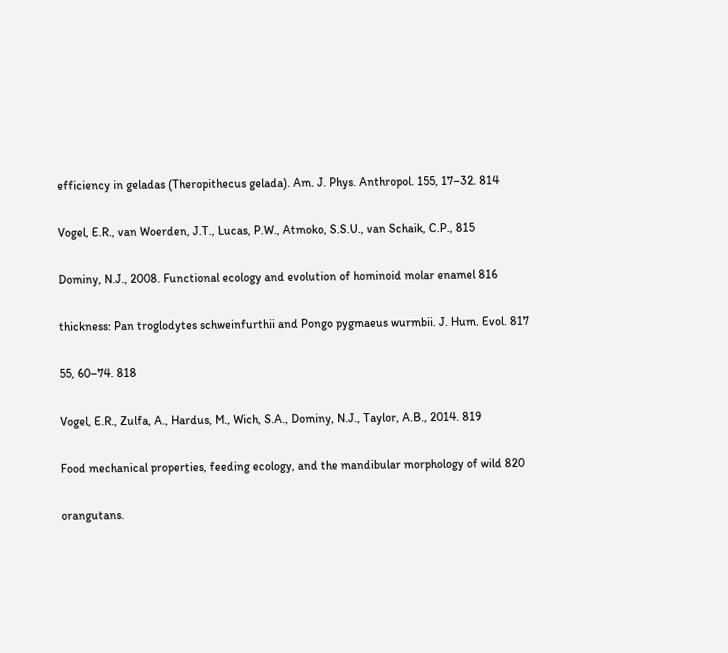efficiency in geladas (Theropithecus gelada). Am. J. Phys. Anthropol. 155, 17–32. 814

Vogel, E.R., van Woerden, J.T., Lucas, P.W., Atmoko, S.S.U., van Schaik, C.P., 815

Dominy, N.J., 2008. Functional ecology and evolution of hominoid molar enamel 816

thickness: Pan troglodytes schweinfurthii and Pongo pygmaeus wurmbii. J. Hum. Evol. 817

55, 60–74. 818

Vogel, E.R., Zulfa, A., Hardus, M., Wich, S.A., Dominy, N.J., Taylor, A.B., 2014. 819

Food mechanical properties, feeding ecology, and the mandibular morphology of wild 820

orangutans.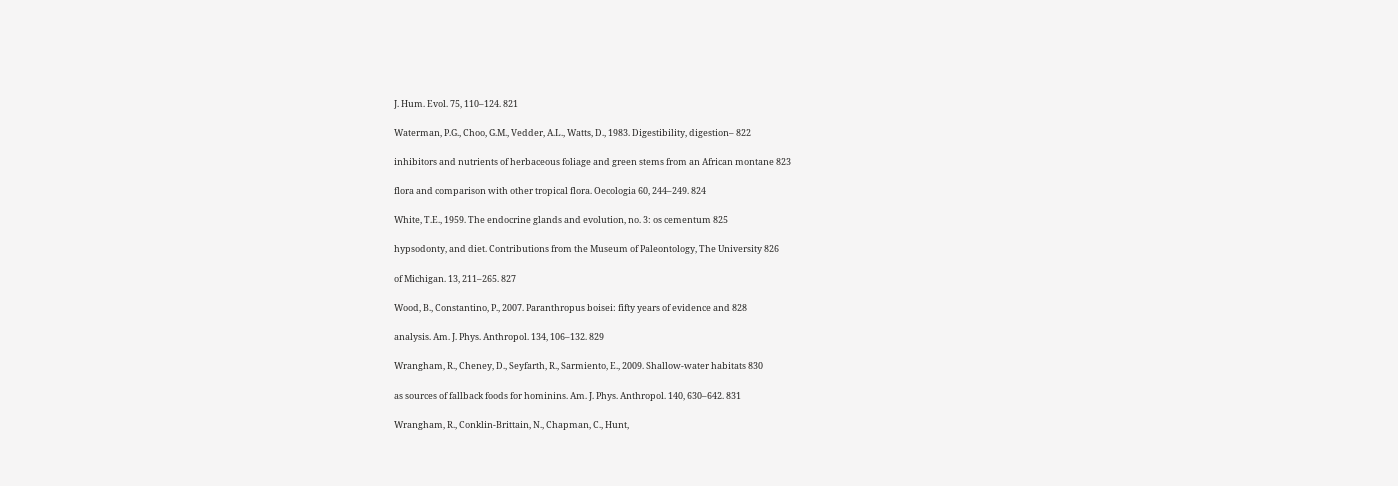J. Hum. Evol. 75, 110–124. 821

Waterman, P.G., Choo, G.M., Vedder, A.L., Watts, D., 1983. Digestibility, digestion– 822

inhibitors and nutrients of herbaceous foliage and green stems from an African montane 823

flora and comparison with other tropical flora. Oecologia 60, 244–249. 824

White, T.E., 1959. The endocrine glands and evolution, no. 3: os cementum 825

hypsodonty, and diet. Contributions from the Museum of Paleontology, The University 826

of Michigan. 13, 211–265. 827

Wood, B., Constantino, P., 2007. Paranthropus boisei: fifty years of evidence and 828

analysis. Am. J. Phys. Anthropol. 134, 106–132. 829

Wrangham, R., Cheney, D., Seyfarth, R., Sarmiento, E., 2009. Shallow‐water habitats 830

as sources of fallback foods for hominins. Am. J. Phys. Anthropol. 140, 630–642. 831

Wrangham, R., Conklin-Brittain, N., Chapman, C., Hunt,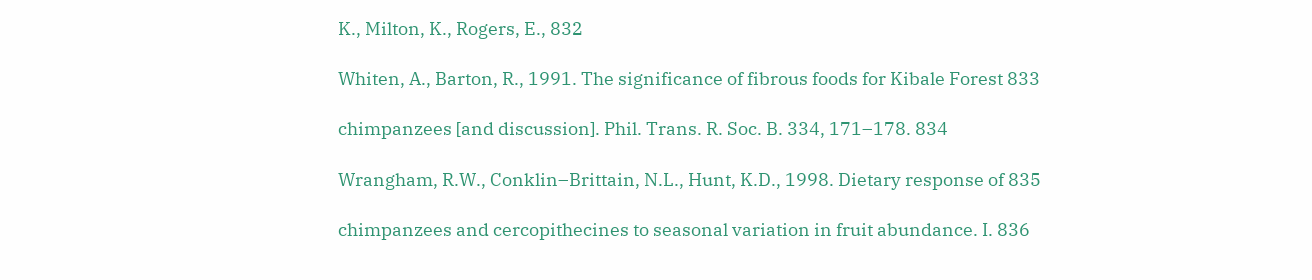K., Milton, K., Rogers, E., 832

Whiten, A., Barton, R., 1991. The significance of fibrous foods for Kibale Forest 833

chimpanzees [and discussion]. Phil. Trans. R. Soc. B. 334, 171–178. 834

Wrangham, R.W., Conklin–Brittain, N.L., Hunt, K.D., 1998. Dietary response of 835

chimpanzees and cercopithecines to seasonal variation in fruit abundance. I. 836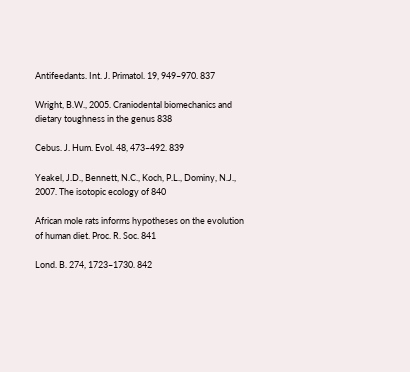Antifeedants. Int. J. Primatol. 19, 949–970. 837

Wright, B.W., 2005. Craniodental biomechanics and dietary toughness in the genus 838

Cebus. J. Hum. Evol. 48, 473–492. 839

Yeakel, J.D., Bennett, N.C., Koch, P.L., Dominy, N.J., 2007. The isotopic ecology of 840

African mole rats informs hypotheses on the evolution of human diet. Proc. R. Soc. 841

Lond. B. 274, 1723–1730. 842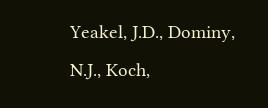Yeakel, J.D., Dominy, N.J., Koch,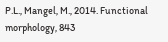P.L., Mangel, M., 2014. Functional morphology, 843